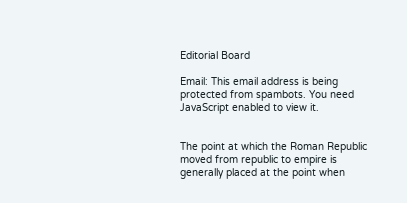Editorial Board

Email: This email address is being protected from spambots. You need JavaScript enabled to view it.


The point at which the Roman Republic moved from republic to empire is generally placed at the point when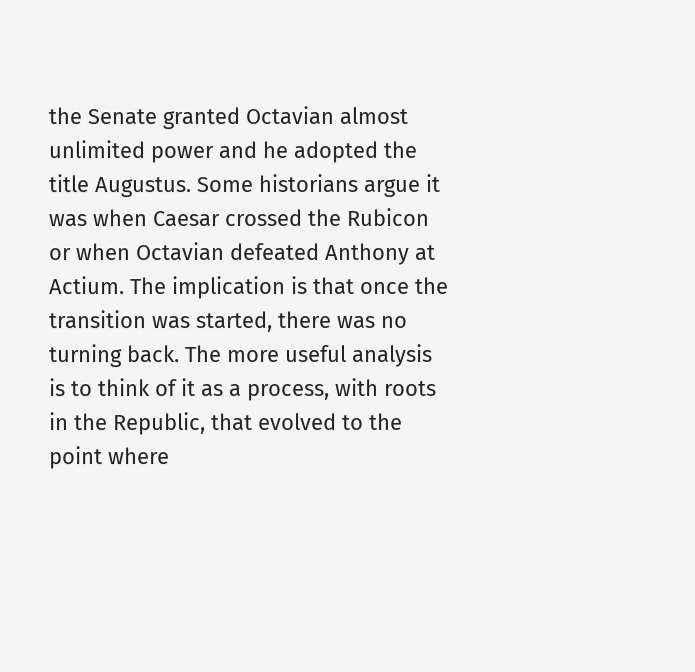the Senate granted Octavian almost unlimited power and he adopted the title Augustus. Some historians argue it was when Caesar crossed the Rubicon or when Octavian defeated Anthony at Actium. The implication is that once the transition was started, there was no turning back. The more useful analysis is to think of it as a process, with roots in the Republic, that evolved to the point where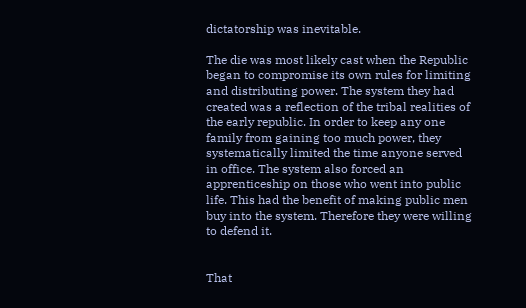dictatorship was inevitable.

The die was most likely cast when the Republic began to compromise its own rules for limiting and distributing power. The system they had created was a reflection of the tribal realities of the early republic. In order to keep any one family from gaining too much power, they systematically limited the time anyone served in office. The system also forced an apprenticeship on those who went into public life. This had the benefit of making public men buy into the system. Therefore they were willing to defend it.


That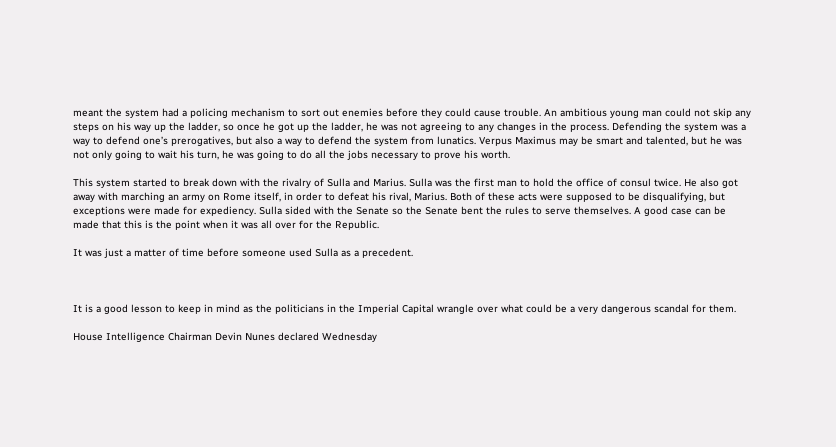meant the system had a policing mechanism to sort out enemies before they could cause trouble. An ambitious young man could not skip any steps on his way up the ladder, so once he got up the ladder, he was not agreeing to any changes in the process. Defending the system was a way to defend one’s prerogatives, but also a way to defend the system from lunatics. Verpus Maximus may be smart and talented, but he was not only going to wait his turn, he was going to do all the jobs necessary to prove his worth.

This system started to break down with the rivalry of Sulla and Marius. Sulla was the first man to hold the office of consul twice. He also got away with marching an army on Rome itself, in order to defeat his rival, Marius. Both of these acts were supposed to be disqualifying, but exceptions were made for expediency. Sulla sided with the Senate so the Senate bent the rules to serve themselves. A good case can be made that this is the point when it was all over for the Republic.

It was just a matter of time before someone used Sulla as a precedent.



It is a good lesson to keep in mind as the politicians in the Imperial Capital wrangle over what could be a very dangerous scandal for them.

House Intelligence Chairman Devin Nunes declared Wednesday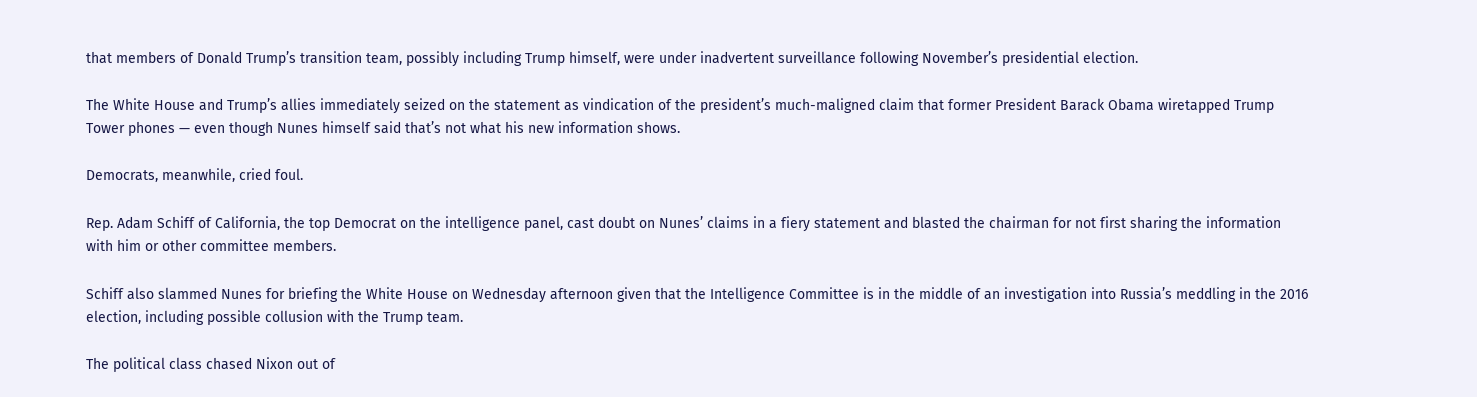that members of Donald Trump’s transition team, possibly including Trump himself, were under inadvertent surveillance following November’s presidential election.

The White House and Trump’s allies immediately seized on the statement as vindication of the president’s much-maligned claim that former President Barack Obama wiretapped Trump Tower phones — even though Nunes himself said that’s not what his new information shows.

Democrats, meanwhile, cried foul.

Rep. Adam Schiff of California, the top Democrat on the intelligence panel, cast doubt on Nunes’ claims in a fiery statement and blasted the chairman for not first sharing the information with him or other committee members.

Schiff also slammed Nunes for briefing the White House on Wednesday afternoon given that the Intelligence Committee is in the middle of an investigation into Russia’s meddling in the 2016 election, including possible collusion with the Trump team.

The political class chased Nixon out of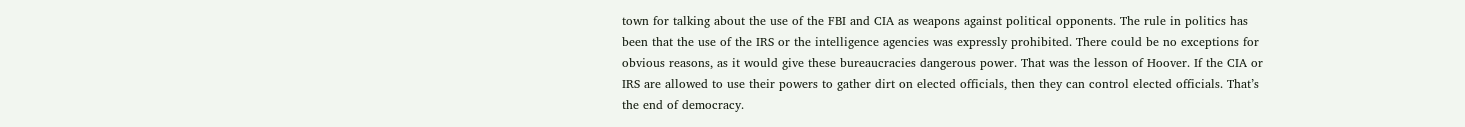town for talking about the use of the FBI and CIA as weapons against political opponents. The rule in politics has been that the use of the IRS or the intelligence agencies was expressly prohibited. There could be no exceptions for obvious reasons, as it would give these bureaucracies dangerous power. That was the lesson of Hoover. If the CIA or IRS are allowed to use their powers to gather dirt on elected officials, then they can control elected officials. That’s the end of democracy.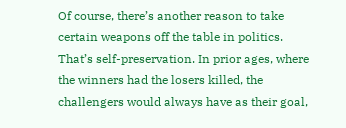Of course, there’s another reason to take certain weapons off the table in politics. That’s self-preservation. In prior ages, where the winners had the losers killed, the challengers would always have as their goal,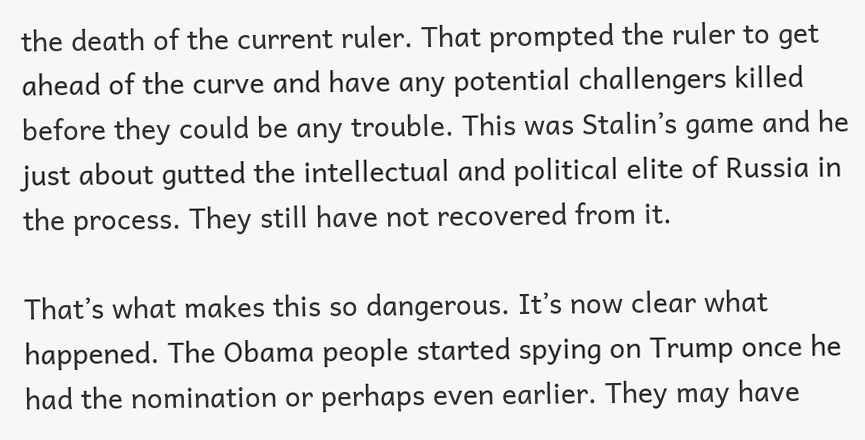the death of the current ruler. That prompted the ruler to get ahead of the curve and have any potential challengers killed before they could be any trouble. This was Stalin’s game and he just about gutted the intellectual and political elite of Russia in the process. They still have not recovered from it.

That’s what makes this so dangerous. It’s now clear what happened. The Obama people started spying on Trump once he had the nomination or perhaps even earlier. They may have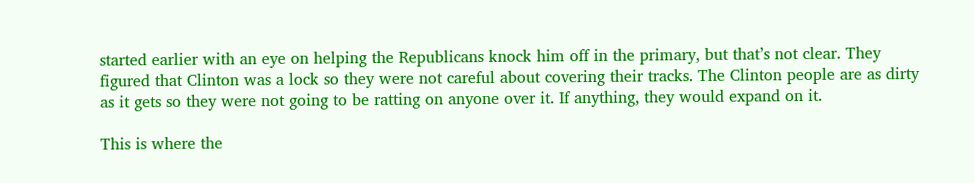started earlier with an eye on helping the Republicans knock him off in the primary, but that’s not clear. They figured that Clinton was a lock so they were not careful about covering their tracks. The Clinton people are as dirty as it gets so they were not going to be ratting on anyone over it. If anything, they would expand on it.

This is where the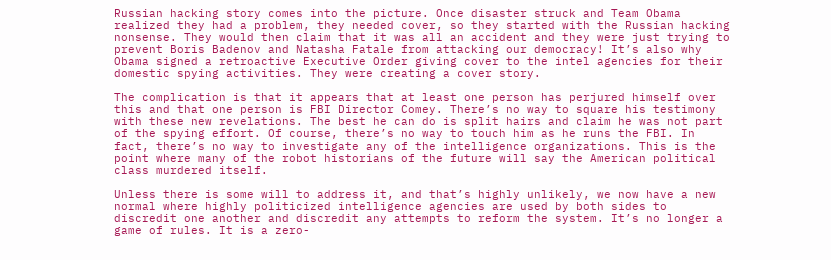Russian hacking story comes into the picture. Once disaster struck and Team Obama realized they had a problem, they needed cover, so they started with the Russian hacking nonsense. They would then claim that it was all an accident and they were just trying to prevent Boris Badenov and Natasha Fatale from attacking our democracy! It’s also why Obama signed a retroactive Executive Order giving cover to the intel agencies for their domestic spying activities. They were creating a cover story.

The complication is that it appears that at least one person has perjured himself over this and that one person is FBI Director Comey. There’s no way to square his testimony with these new revelations. The best he can do is split hairs and claim he was not part of the spying effort. Of course, there’s no way to touch him as he runs the FBI. In fact, there’s no way to investigate any of the intelligence organizations. This is the point where many of the robot historians of the future will say the American political class murdered itself.

Unless there is some will to address it, and that’s highly unlikely, we now have a new normal where highly politicized intelligence agencies are used by both sides to discredit one another and discredit any attempts to reform the system. It’s no longer a game of rules. It is a zero-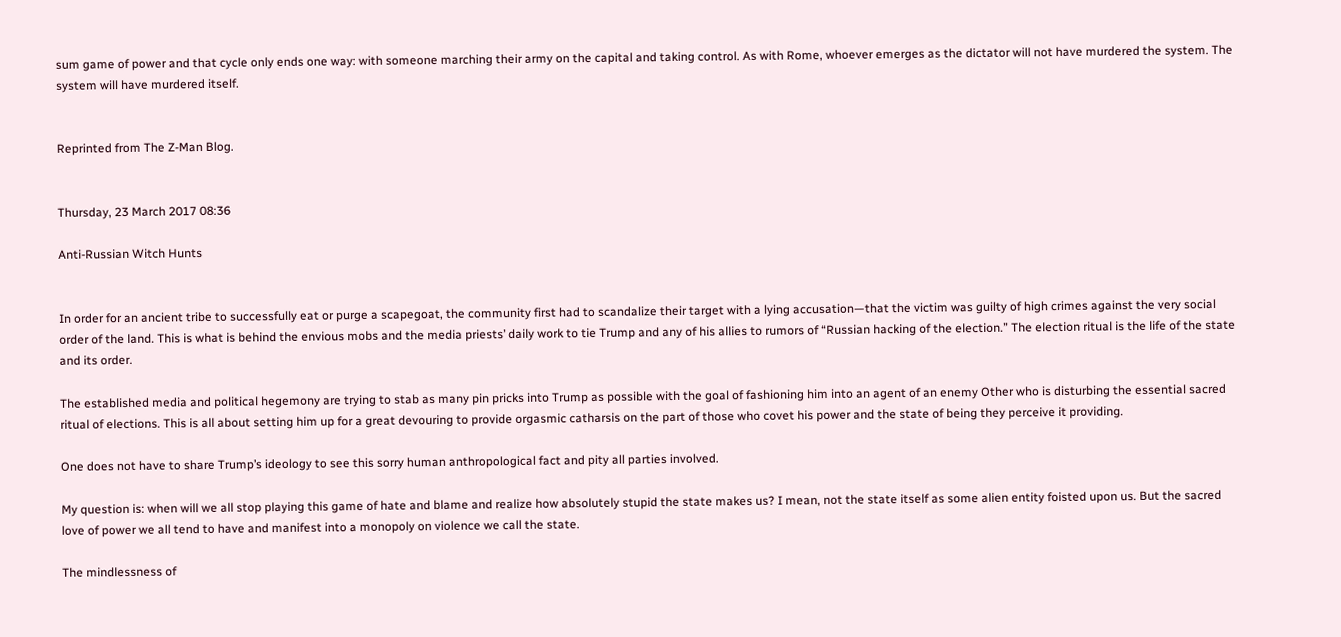sum game of power and that cycle only ends one way: with someone marching their army on the capital and taking control. As with Rome, whoever emerges as the dictator will not have murdered the system. The system will have murdered itself.


Reprinted from The Z-Man Blog.


Thursday, 23 March 2017 08:36

Anti-Russian Witch Hunts


In order for an ancient tribe to successfully eat or purge a scapegoat, the community first had to scandalize their target with a lying accusation—that the victim was guilty of high crimes against the very social order of the land. This is what is behind the envious mobs and the media priests’ daily work to tie Trump and any of his allies to rumors of “Russian hacking of the election.” The election ritual is the life of the state and its order.

The established media and political hegemony are trying to stab as many pin pricks into Trump as possible with the goal of fashioning him into an agent of an enemy Other who is disturbing the essential sacred ritual of elections. This is all about setting him up for a great devouring to provide orgasmic catharsis on the part of those who covet his power and the state of being they perceive it providing.

One does not have to share Trump’s ideology to see this sorry human anthropological fact and pity all parties involved.

My question is: when will we all stop playing this game of hate and blame and realize how absolutely stupid the state makes us? I mean, not the state itself as some alien entity foisted upon us. But the sacred love of power we all tend to have and manifest into a monopoly on violence we call the state.

The mindlessness of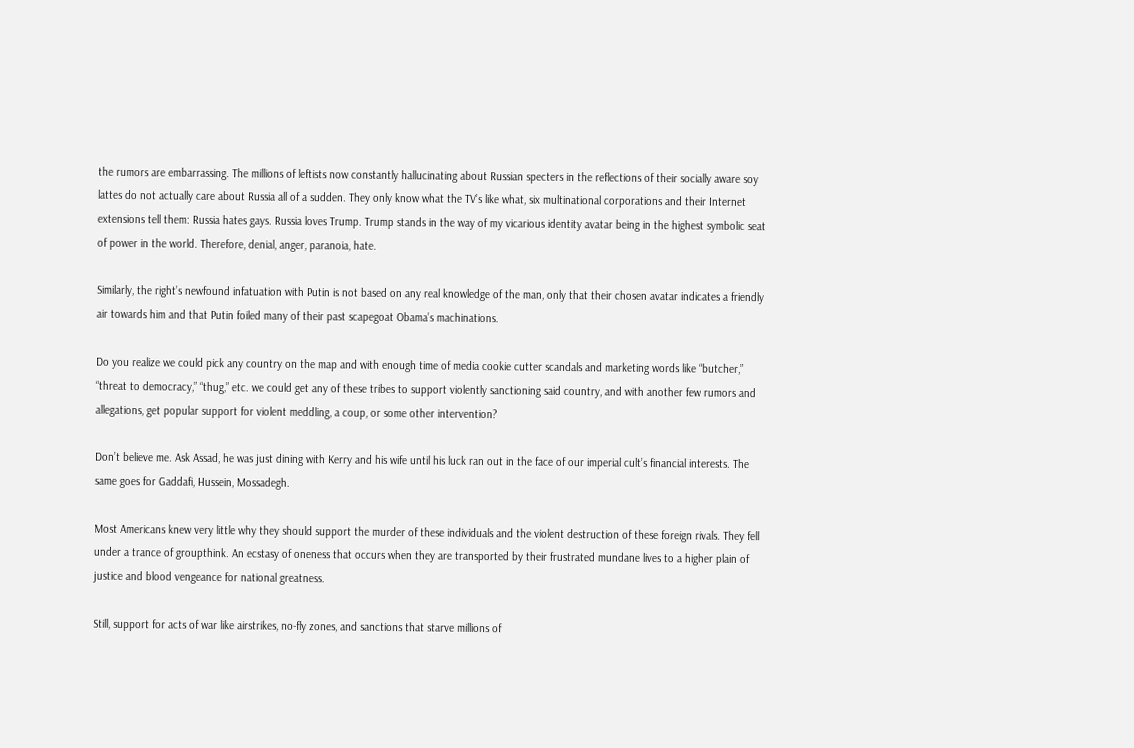the rumors are embarrassing. The millions of leftists now constantly hallucinating about Russian specters in the reflections of their socially aware soy lattes do not actually care about Russia all of a sudden. They only know what the TV’s like what, six multinational corporations and their Internet extensions tell them: Russia hates gays. Russia loves Trump. Trump stands in the way of my vicarious identity avatar being in the highest symbolic seat of power in the world. Therefore, denial, anger, paranoia, hate.

Similarly, the right’s newfound infatuation with Putin is not based on any real knowledge of the man, only that their chosen avatar indicates a friendly air towards him and that Putin foiled many of their past scapegoat Obama’s machinations.

Do you realize we could pick any country on the map and with enough time of media cookie cutter scandals and marketing words like “butcher,” “threat to democracy,” “thug,” etc. we could get any of these tribes to support violently sanctioning said country, and with another few rumors and allegations, get popular support for violent meddling, a coup, or some other intervention?

Don’t believe me. Ask Assad, he was just dining with Kerry and his wife until his luck ran out in the face of our imperial cult’s financial interests. The same goes for Gaddafi, Hussein, Mossadegh.

Most Americans knew very little why they should support the murder of these individuals and the violent destruction of these foreign rivals. They fell under a trance of groupthink. An ecstasy of oneness that occurs when they are transported by their frustrated mundane lives to a higher plain of justice and blood vengeance for national greatness.

Still, support for acts of war like airstrikes, no-fly zones, and sanctions that starve millions of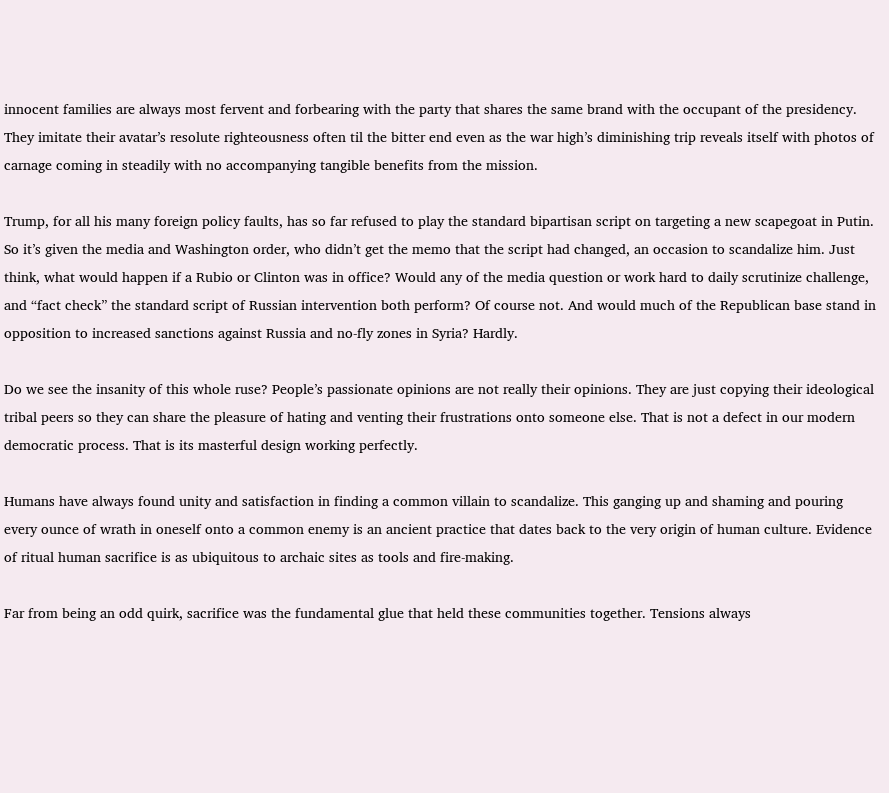innocent families are always most fervent and forbearing with the party that shares the same brand with the occupant of the presidency. They imitate their avatar’s resolute righteousness often til the bitter end even as the war high’s diminishing trip reveals itself with photos of carnage coming in steadily with no accompanying tangible benefits from the mission.

Trump, for all his many foreign policy faults, has so far refused to play the standard bipartisan script on targeting a new scapegoat in Putin. So it’s given the media and Washington order, who didn’t get the memo that the script had changed, an occasion to scandalize him. Just think, what would happen if a Rubio or Clinton was in office? Would any of the media question or work hard to daily scrutinize challenge, and “fact check” the standard script of Russian intervention both perform? Of course not. And would much of the Republican base stand in opposition to increased sanctions against Russia and no-fly zones in Syria? Hardly.

Do we see the insanity of this whole ruse? People’s passionate opinions are not really their opinions. They are just copying their ideological tribal peers so they can share the pleasure of hating and venting their frustrations onto someone else. That is not a defect in our modern democratic process. That is its masterful design working perfectly.

Humans have always found unity and satisfaction in finding a common villain to scandalize. This ganging up and shaming and pouring every ounce of wrath in oneself onto a common enemy is an ancient practice that dates back to the very origin of human culture. Evidence of ritual human sacrifice is as ubiquitous to archaic sites as tools and fire-making.

Far from being an odd quirk, sacrifice was the fundamental glue that held these communities together. Tensions always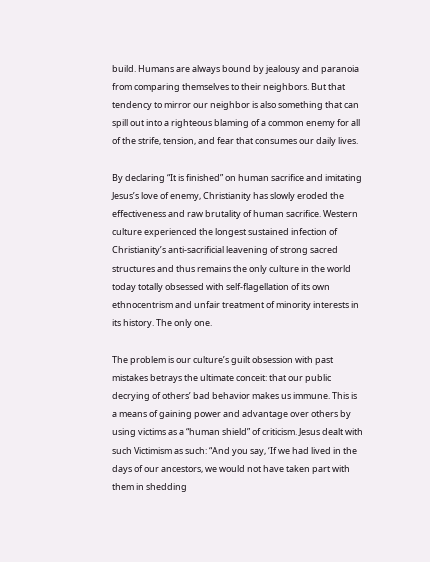build. Humans are always bound by jealousy and paranoia from comparing themselves to their neighbors. But that tendency to mirror our neighbor is also something that can spill out into a righteous blaming of a common enemy for all of the strife, tension, and fear that consumes our daily lives.

By declaring “It is finished” on human sacrifice and imitating Jesus’s love of enemy, Christianity has slowly eroded the effectiveness and raw brutality of human sacrifice. Western culture experienced the longest sustained infection of Christianity’s anti-sacrificial leavening of strong sacred structures and thus remains the only culture in the world today totally obsessed with self-flagellation of its own ethnocentrism and unfair treatment of minority interests in its history. The only one.

The problem is our culture’s guilt obsession with past mistakes betrays the ultimate conceit: that our public decrying of others’ bad behavior makes us immune. This is a means of gaining power and advantage over others by using victims as a “human shield” of criticism. Jesus dealt with such Victimism as such: “And you say, ‘If we had lived in the days of our ancestors, we would not have taken part with them in shedding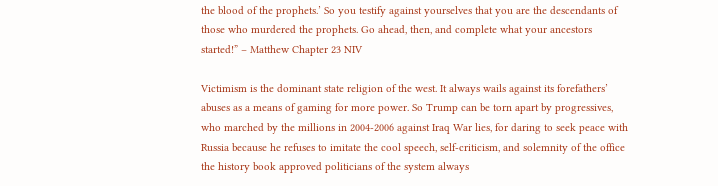the blood of the prophets.’ So you testify against yourselves that you are the descendants of those who murdered the prophets. Go ahead, then, and complete what your ancestors started!” – Matthew Chapter 23 NIV

Victimism is the dominant state religion of the west. It always wails against its forefathers’ abuses as a means of gaming for more power. So Trump can be torn apart by progressives, who marched by the millions in 2004-2006 against Iraq War lies, for daring to seek peace with Russia because he refuses to imitate the cool speech, self-criticism, and solemnity of the office the history book approved politicians of the system always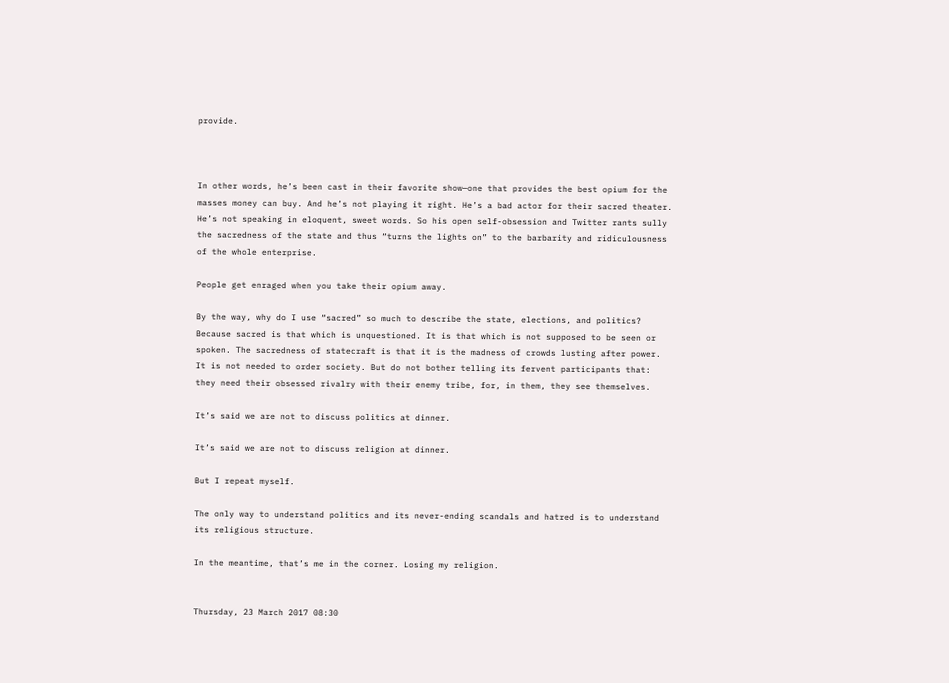provide.



In other words, he’s been cast in their favorite show—one that provides the best opium for the masses money can buy. And he’s not playing it right. He’s a bad actor for their sacred theater. He’s not speaking in eloquent, sweet words. So his open self-obsession and Twitter rants sully the sacredness of the state and thus “turns the lights on” to the barbarity and ridiculousness of the whole enterprise.

People get enraged when you take their opium away.

By the way, why do I use “sacred” so much to describe the state, elections, and politics? Because sacred is that which is unquestioned. It is that which is not supposed to be seen or spoken. The sacredness of statecraft is that it is the madness of crowds lusting after power. It is not needed to order society. But do not bother telling its fervent participants that: they need their obsessed rivalry with their enemy tribe, for, in them, they see themselves.

It’s said we are not to discuss politics at dinner.

It’s said we are not to discuss religion at dinner.

But I repeat myself.

The only way to understand politics and its never-ending scandals and hatred is to understand its religious structure.

In the meantime, that’s me in the corner. Losing my religion.


Thursday, 23 March 2017 08:30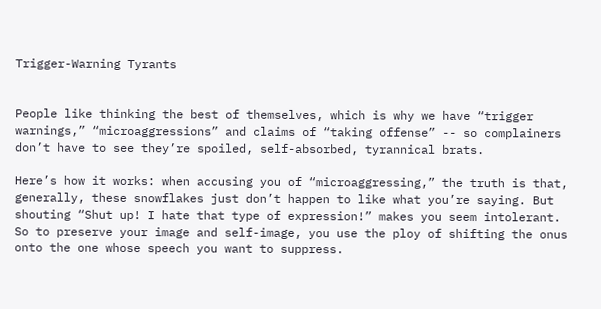Trigger-Warning Tyrants


People like thinking the best of themselves, which is why we have “trigger warnings,” “microaggressions” and claims of “taking offense” -- so complainers don’t have to see they’re spoiled, self-absorbed, tyrannical brats.

Here’s how it works: when accusing you of “microaggressing,” the truth is that, generally, these snowflakes just don’t happen to like what you’re saying. But shouting “Shut up! I hate that type of expression!” makes you seem intolerant. So to preserve your image and self-image, you use the ploy of shifting the onus onto the one whose speech you want to suppress.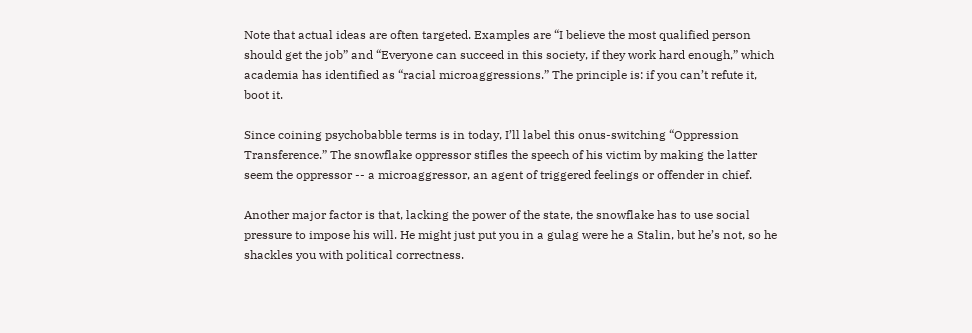Note that actual ideas are often targeted. Examples are “I believe the most qualified person should get the job” and “Everyone can succeed in this society, if they work hard enough,” which academia has identified as “racial microaggressions.” The principle is: if you can’t refute it, boot it.

Since coining psychobabble terms is in today, I’ll label this onus-switching “Oppression Transference.” The snowflake oppressor stifles the speech of his victim by making the latter seem the oppressor -- a microaggressor, an agent of triggered feelings or offender in chief.

Another major factor is that, lacking the power of the state, the snowflake has to use social pressure to impose his will. He might just put you in a gulag were he a Stalin, but he’s not, so he shackles you with political correctness.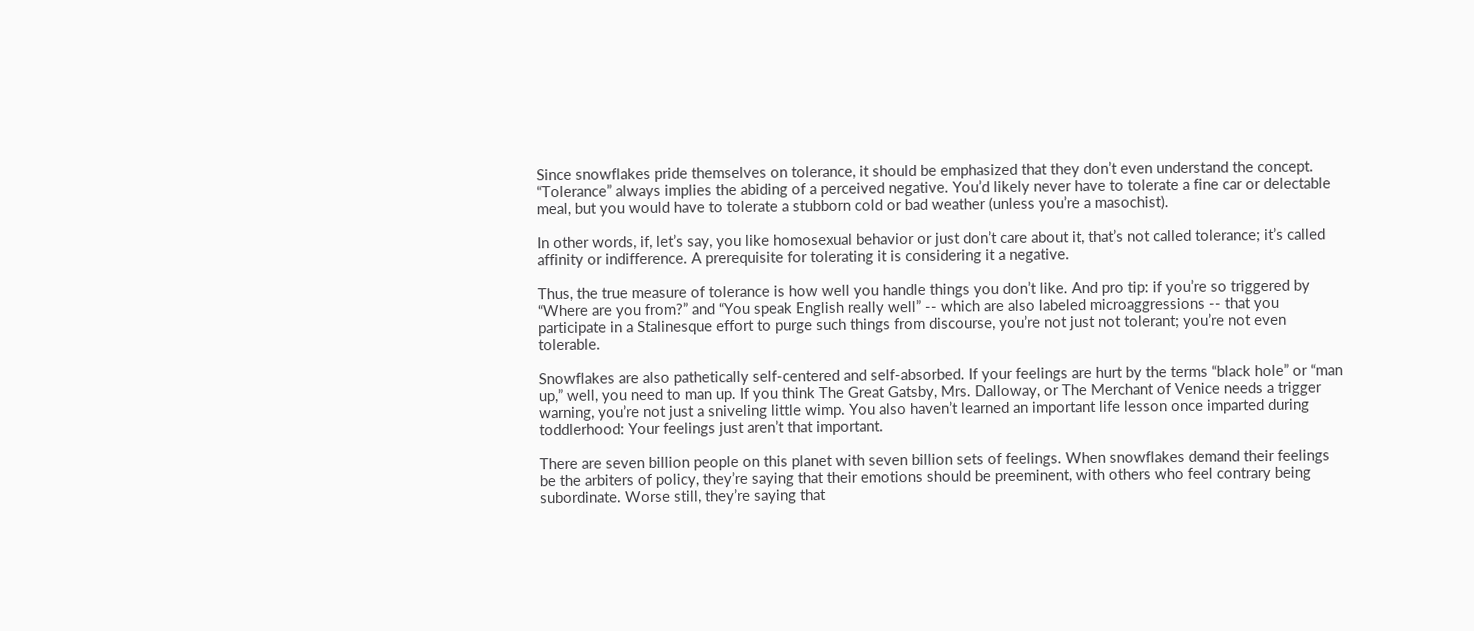Since snowflakes pride themselves on tolerance, it should be emphasized that they don’t even understand the concept. “Tolerance” always implies the abiding of a perceived negative. You’d likely never have to tolerate a fine car or delectable meal, but you would have to tolerate a stubborn cold or bad weather (unless you’re a masochist).

In other words, if, let’s say, you like homosexual behavior or just don’t care about it, that’s not called tolerance; it’s called affinity or indifference. A prerequisite for tolerating it is considering it a negative.

Thus, the true measure of tolerance is how well you handle things you don’t like. And pro tip: if you’re so triggered by “Where are you from?” and “You speak English really well” -- which are also labeled microaggressions -- that you participate in a Stalinesque effort to purge such things from discourse, you’re not just not tolerant; you’re not even tolerable.

Snowflakes are also pathetically self-centered and self-absorbed. If your feelings are hurt by the terms “black hole” or “man up,” well, you need to man up. If you think The Great Gatsby, Mrs. Dalloway, or The Merchant of Venice needs a trigger warning, you’re not just a sniveling little wimp. You also haven’t learned an important life lesson once imparted during toddlerhood: Your feelings just aren’t that important.

There are seven billion people on this planet with seven billion sets of feelings. When snowflakes demand their feelings be the arbiters of policy, they’re saying that their emotions should be preeminent, with others who feel contrary being subordinate. Worse still, they’re saying that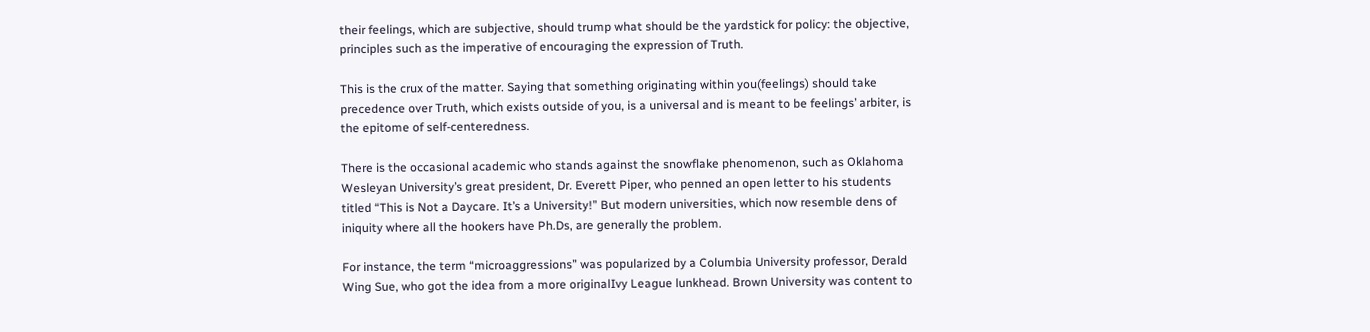their feelings, which are subjective, should trump what should be the yardstick for policy: the objective, principles such as the imperative of encouraging the expression of Truth.

This is the crux of the matter. Saying that something originating within you(feelings) should take precedence over Truth, which exists outside of you, is a universal and is meant to be feelings’ arbiter, is the epitome of self-centeredness.

There is the occasional academic who stands against the snowflake phenomenon, such as Oklahoma Wesleyan University’s great president, Dr. Everett Piper, who penned an open letter to his students titled “This is Not a Daycare. It’s a University!” But modern universities, which now resemble dens of iniquity where all the hookers have Ph.Ds, are generally the problem.

For instance, the term “microaggressions” was popularized by a Columbia University professor, Derald Wing Sue, who got the idea from a more originalIvy League lunkhead. Brown University was content to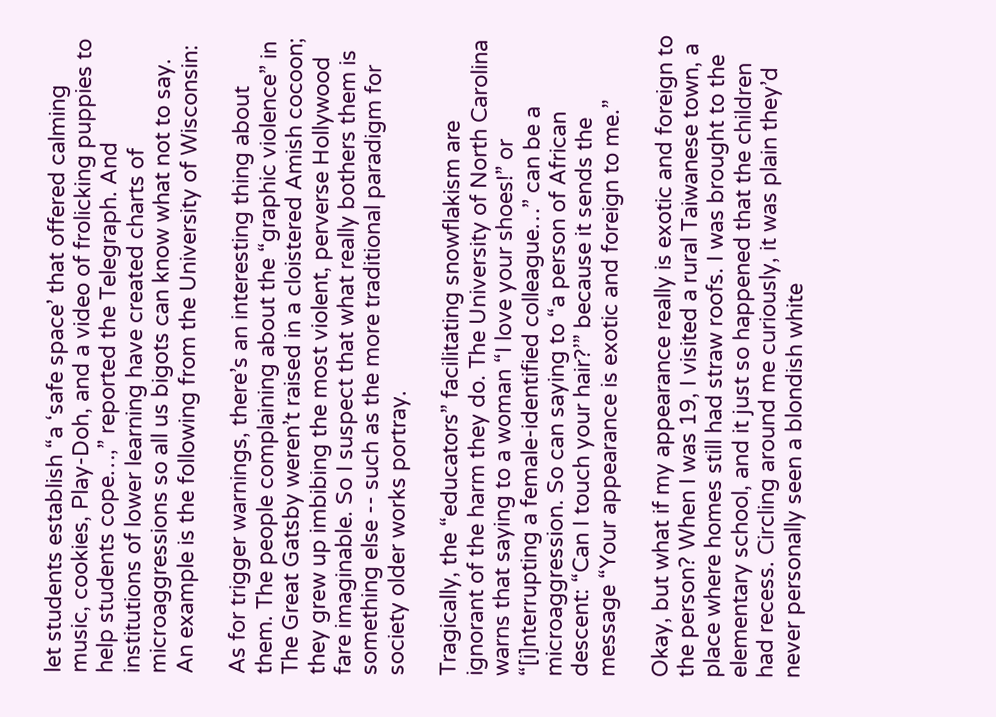let students establish “a ‘safe space’ that offered calming music, cookies, Play-Doh, and a video of frolicking puppies to help students cope…,” reported the Telegraph. And institutions of lower learning have created charts of microaggressions so all us bigots can know what not to say. An example is the following from the University of Wisconsin:

As for trigger warnings, there’s an interesting thing about them. The people complaining about the “graphic violence” in The Great Gatsby weren’t raised in a cloistered Amish cocoon; they grew up imbibing the most violent, perverse Hollywood fare imaginable. So I suspect that what really bothers them is something else -- such as the more traditional paradigm for society older works portray.

Tragically, the “educators” facilitating snowflakism are ignorant of the harm they do. The University of North Carolina warns that saying to a woman “I love your shoes!” or “[i]nterrupting a female-identified colleague…” can be a microaggression. So can saying to “a person of African descent: “Can I touch your hair?’” because it sends the message “Your appearance is exotic and foreign to me.”

Okay, but what if my appearance really is exotic and foreign to the person? When I was 19, I visited a rural Taiwanese town, a place where homes still had straw roofs. I was brought to the elementary school, and it just so happened that the children had recess. Circling around me curiously, it was plain they’d never personally seen a blondish white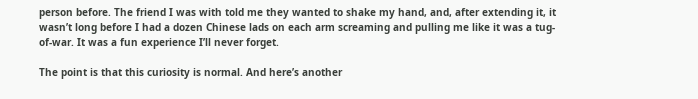person before. The friend I was with told me they wanted to shake my hand, and, after extending it, it wasn’t long before I had a dozen Chinese lads on each arm screaming and pulling me like it was a tug-of-war. It was a fun experience I’ll never forget.

The point is that this curiosity is normal. And here’s another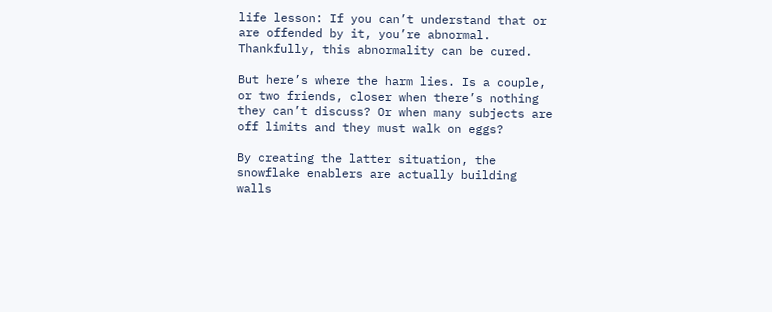life lesson: If you can’t understand that or are offended by it, you’re abnormal. Thankfully, this abnormality can be cured.

But here’s where the harm lies. Is a couple, or two friends, closer when there’s nothing they can’t discuss? Or when many subjects are off limits and they must walk on eggs?

By creating the latter situation, the snowflake enablers are actually building walls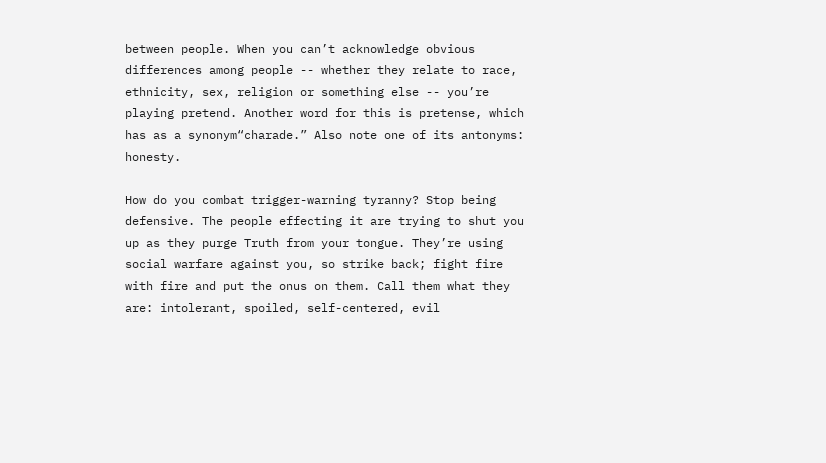between people. When you can’t acknowledge obvious differences among people -- whether they relate to race, ethnicity, sex, religion or something else -- you’re playing pretend. Another word for this is pretense, which has as a synonym“charade.” Also note one of its antonyms: honesty.

How do you combat trigger-warning tyranny? Stop being defensive. The people effecting it are trying to shut you up as they purge Truth from your tongue. They’re using social warfare against you, so strike back; fight fire with fire and put the onus on them. Call them what they are: intolerant, spoiled, self-centered, evil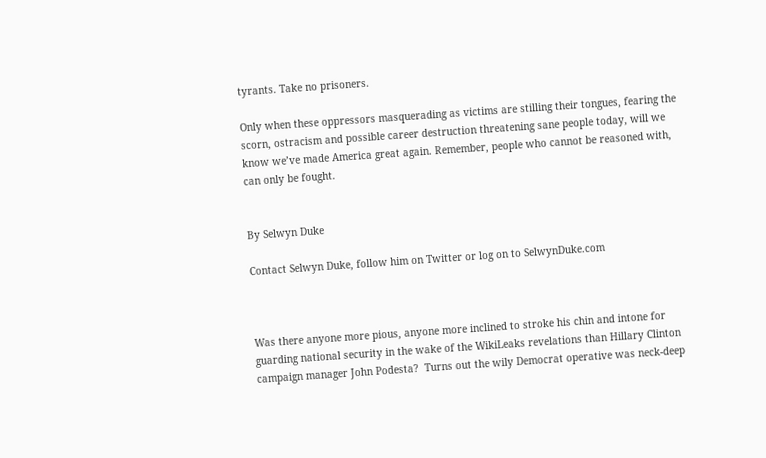tyrants. Take no prisoners.

Only when these oppressors masquerading as victims are stilling their tongues, fearing the scorn, ostracism and possible career destruction threatening sane people today, will we know we’ve made America great again. Remember, people who cannot be reasoned with, can only be fought.


By Selwyn Duke

Contact Selwyn Duke, follow him on Twitter or log on to SelwynDuke.com



Was there anyone more pious, anyone more inclined to stroke his chin and intone for guarding national security in the wake of the WikiLeaks revelations than Hillary Clinton campaign manager John Podesta?  Turns out the wily Democrat operative was neck-deep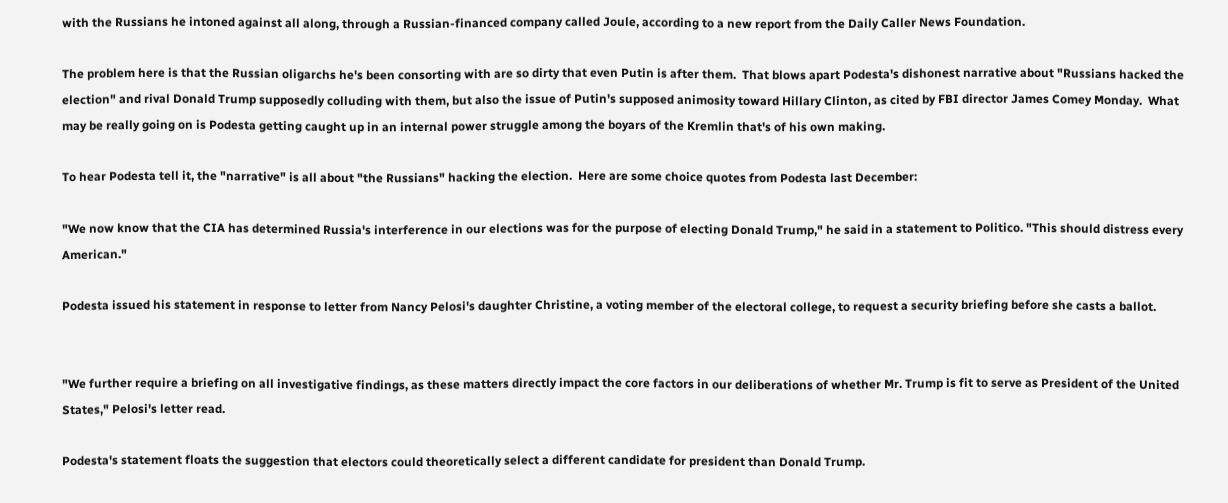with the Russians he intoned against all along, through a Russian-financed company called Joule, according to a new report from the Daily Caller News Foundation.

The problem here is that the Russian oligarchs he's been consorting with are so dirty that even Putin is after them.  That blows apart Podesta's dishonest narrative about "Russians hacked the election" and rival Donald Trump supposedly colluding with them, but also the issue of Putin's supposed animosity toward Hillary Clinton, as cited by FBI director James Comey Monday.  What may be really going on is Podesta getting caught up in an internal power struggle among the boyars of the Kremlin that's of his own making.

To hear Podesta tell it, the "narrative" is all about "the Russians" hacking the election.  Here are some choice quotes from Podesta last December:

"We now know that the CIA has determined Russia's interference in our elections was for the purpose of electing Donald Trump," he said in a statement to Politico. "This should distress every American."

Podesta issued his statement in response to letter from Nancy Pelosi's daughter Christine, a voting member of the electoral college, to request a security briefing before she casts a ballot.


"We further require a briefing on all investigative findings, as these matters directly impact the core factors in our deliberations of whether Mr. Trump is fit to serve as President of the United States," Pelosi's letter read.

Podesta's statement floats the suggestion that electors could theoretically select a different candidate for president than Donald Trump.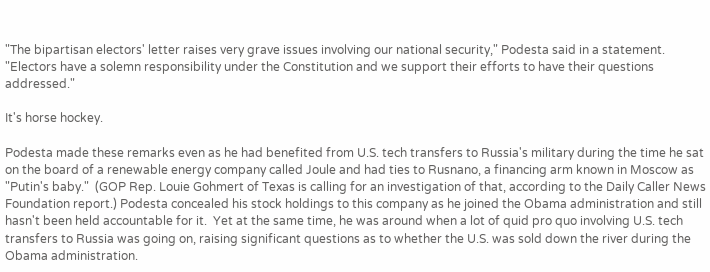"The bipartisan electors' letter raises very grave issues involving our national security," Podesta said in a statement. "Electors have a solemn responsibility under the Constitution and we support their efforts to have their questions addressed."

It's horse hockey.

Podesta made these remarks even as he had benefited from U.S. tech transfers to Russia's military during the time he sat on the board of a renewable energy company called Joule and had ties to Rusnano, a financing arm known in Moscow as "Putin's baby."  (GOP Rep. Louie Gohmert of Texas is calling for an investigation of that, according to the Daily Caller News Foundation report.) Podesta concealed his stock holdings to this company as he joined the Obama administration and still hasn't been held accountable for it.  Yet at the same time, he was around when a lot of quid pro quo involving U.S. tech transfers to Russia was going on, raising significant questions as to whether the U.S. was sold down the river during the Obama administration.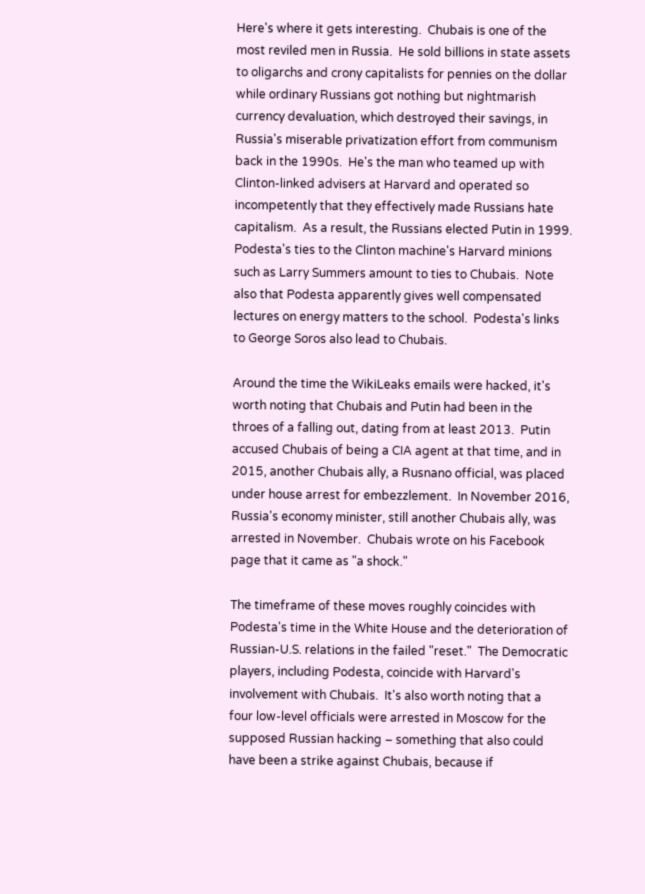Here's where it gets interesting.  Chubais is one of the most reviled men in Russia.  He sold billions in state assets to oligarchs and crony capitalists for pennies on the dollar while ordinary Russians got nothing but nightmarish currency devaluation, which destroyed their savings, in Russia's miserable privatization effort from communism back in the 1990s.  He's the man who teamed up with Clinton-linked advisers at Harvard and operated so incompetently that they effectively made Russians hate capitalism.  As a result, the Russians elected Putin in 1999.  Podesta's ties to the Clinton machine's Harvard minions such as Larry Summers amount to ties to Chubais.  Note also that Podesta apparently gives well compensated lectures on energy matters to the school.  Podesta's links to George Soros also lead to Chubais.

Around the time the WikiLeaks emails were hacked, it's worth noting that Chubais and Putin had been in the throes of a falling out, dating from at least 2013.  Putin accused Chubais of being a CIA agent at that time, and in 2015, another Chubais ally, a Rusnano official, was placed under house arrest for embezzlement.  In November 2016, Russia's economy minister, still another Chubais ally, was arrested in November.  Chubais wrote on his Facebook page that it came as "a shock."

The timeframe of these moves roughly coincides with Podesta's time in the White House and the deterioration of Russian-U.S. relations in the failed "reset."  The Democratic players, including Podesta, coincide with Harvard's involvement with Chubais.  It's also worth noting that a four low-level officials were arrested in Moscow for the supposed Russian hacking – something that also could have been a strike against Chubais, because if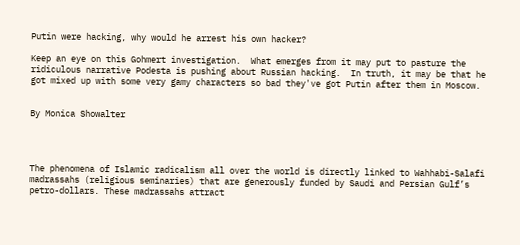Putin were hacking, why would he arrest his own hacker?

Keep an eye on this Gohmert investigation.  What emerges from it may put to pasture the ridiculous narrative Podesta is pushing about Russian hacking.  In truth, it may be that he got mixed up with some very gamy characters so bad they've got Putin after them in Moscow.


By Monica Showalter




The phenomena of Islamic radicalism all over the world is directly linked to Wahhabi-Salafi madrassahs (religious seminaries) that are generously funded by Saudi and Persian Gulf’s petro-dollars. These madrassahs attract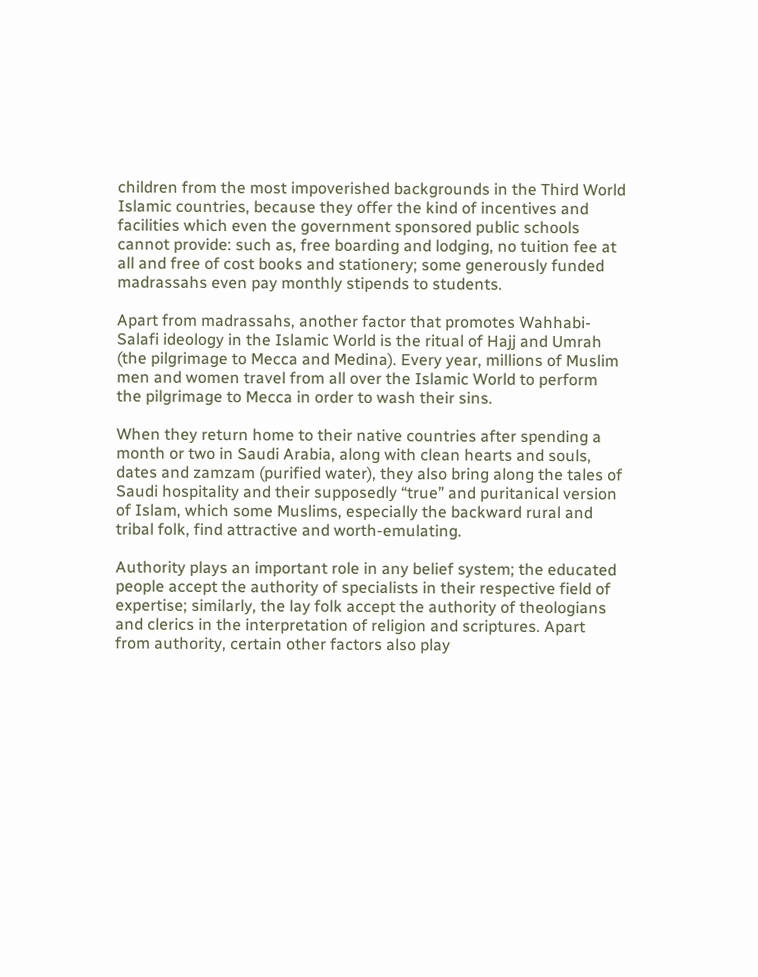children from the most impoverished backgrounds in the Third World Islamic countries, because they offer the kind of incentives and facilities which even the government sponsored public schools cannot provide: such as, free boarding and lodging, no tuition fee at all and free of cost books and stationery; some generously funded madrassahs even pay monthly stipends to students.

Apart from madrassahs, another factor that promotes Wahhabi-Salafi ideology in the Islamic World is the ritual of Hajj and Umrah (the pilgrimage to Mecca and Medina). Every year, millions of Muslim men and women travel from all over the Islamic World to perform the pilgrimage to Mecca in order to wash their sins.

When they return home to their native countries after spending a month or two in Saudi Arabia, along with clean hearts and souls, dates and zamzam (purified water), they also bring along the tales of Saudi hospitality and their supposedly “true” and puritanical version of Islam, which some Muslims, especially the backward rural and tribal folk, find attractive and worth-emulating.

Authority plays an important role in any belief system; the educated people accept the authority of specialists in their respective field of expertise; similarly, the lay folk accept the authority of theologians and clerics in the interpretation of religion and scriptures. Apart from authority, certain other factors also play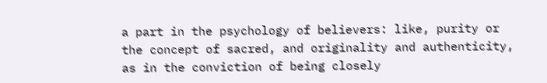a part in the psychology of believers: like, purity or the concept of sacred, and originality and authenticity, as in the conviction of being closely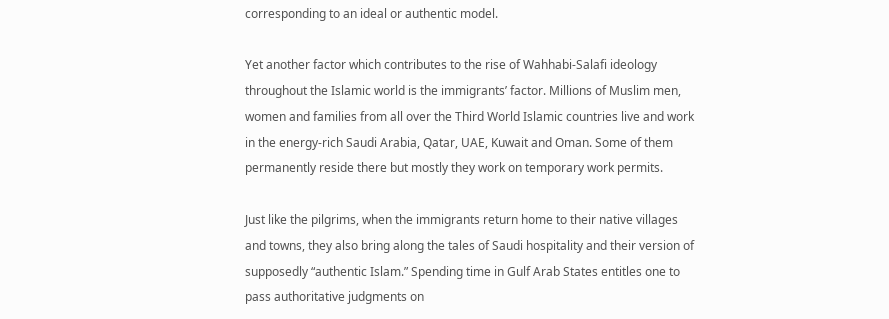corresponding to an ideal or authentic model.

Yet another factor which contributes to the rise of Wahhabi-Salafi ideology throughout the Islamic world is the immigrants’ factor. Millions of Muslim men, women and families from all over the Third World Islamic countries live and work in the energy-rich Saudi Arabia, Qatar, UAE, Kuwait and Oman. Some of them permanently reside there but mostly they work on temporary work permits.

Just like the pilgrims, when the immigrants return home to their native villages and towns, they also bring along the tales of Saudi hospitality and their version of supposedly “authentic Islam.” Spending time in Gulf Arab States entitles one to pass authoritative judgments on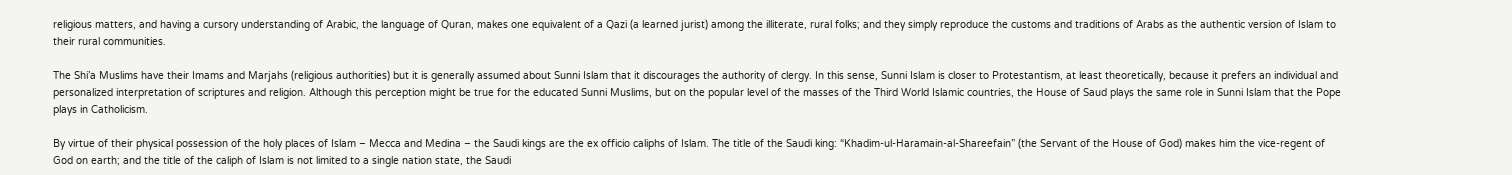religious matters, and having a cursory understanding of Arabic, the language of Quran, makes one equivalent of a Qazi (a learned jurist) among the illiterate, rural folks; and they simply reproduce the customs and traditions of Arabs as the authentic version of Islam to their rural communities.

The Shi’a Muslims have their Imams and Marjahs (religious authorities) but it is generally assumed about Sunni Islam that it discourages the authority of clergy. In this sense, Sunni Islam is closer to Protestantism, at least theoretically, because it prefers an individual and personalized interpretation of scriptures and religion. Although this perception might be true for the educated Sunni Muslims, but on the popular level of the masses of the Third World Islamic countries, the House of Saud plays the same role in Sunni Islam that the Pope plays in Catholicism.

By virtue of their physical possession of the holy places of Islam – Mecca and Medina – the Saudi kings are the ex officio caliphs of Islam. The title of the Saudi king: “Khadim-ul-Haramain-al-Shareefain” (the Servant of the House of God) makes him the vice-regent of God on earth; and the title of the caliph of Islam is not limited to a single nation state, the Saudi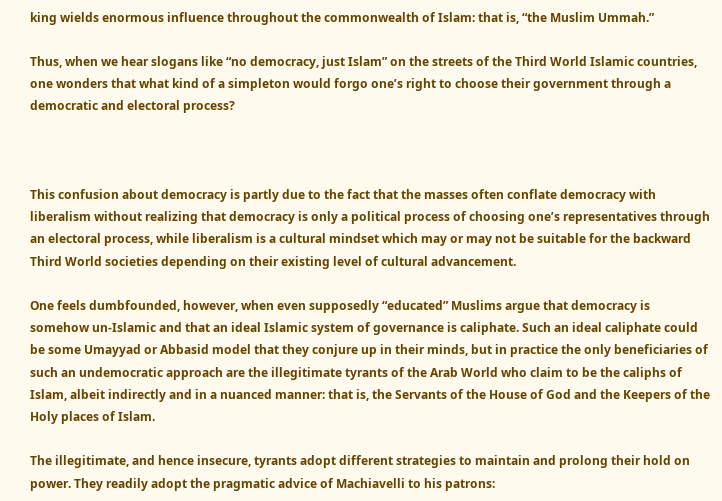king wields enormous influence throughout the commonwealth of Islam: that is, “the Muslim Ummah.”

Thus, when we hear slogans like “no democracy, just Islam” on the streets of the Third World Islamic countries, one wonders that what kind of a simpleton would forgo one’s right to choose their government through a democratic and electoral process?



This confusion about democracy is partly due to the fact that the masses often conflate democracy with liberalism without realizing that democracy is only a political process of choosing one’s representatives through an electoral process, while liberalism is a cultural mindset which may or may not be suitable for the backward Third World societies depending on their existing level of cultural advancement.

One feels dumbfounded, however, when even supposedly “educated” Muslims argue that democracy is somehow un-Islamic and that an ideal Islamic system of governance is caliphate. Such an ideal caliphate could be some Umayyad or Abbasid model that they conjure up in their minds, but in practice the only beneficiaries of such an undemocratic approach are the illegitimate tyrants of the Arab World who claim to be the caliphs of Islam, albeit indirectly and in a nuanced manner: that is, the Servants of the House of God and the Keepers of the Holy places of Islam.

The illegitimate, and hence insecure, tyrants adopt different strategies to maintain and prolong their hold on power. They readily adopt the pragmatic advice of Machiavelli to his patrons: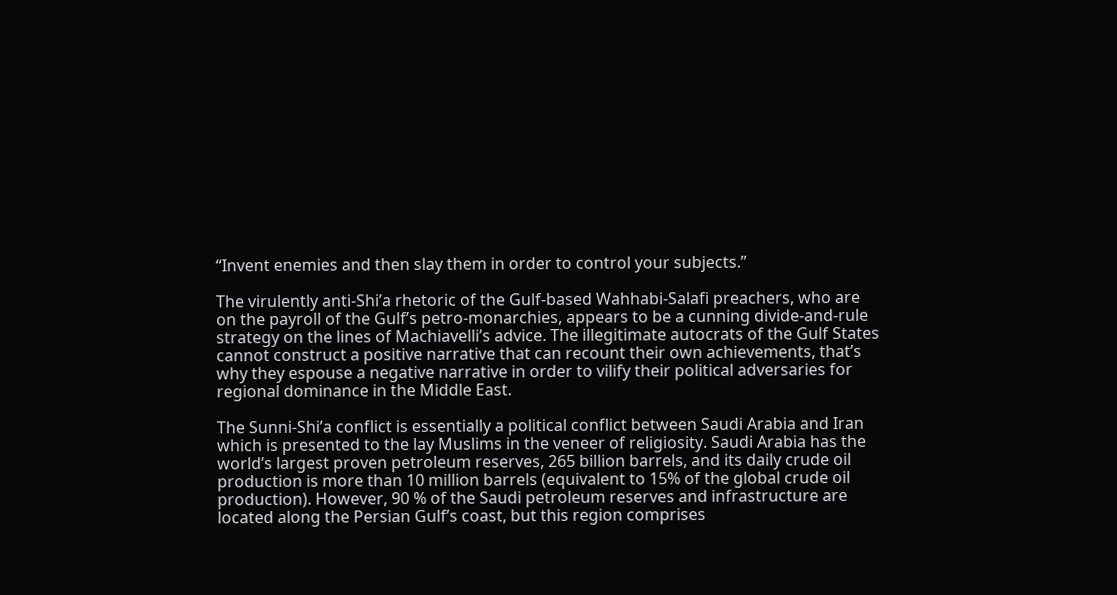“Invent enemies and then slay them in order to control your subjects.”

The virulently anti-Shi’a rhetoric of the Gulf-based Wahhabi-Salafi preachers, who are on the payroll of the Gulf’s petro-monarchies, appears to be a cunning divide-and-rule strategy on the lines of Machiavelli’s advice. The illegitimate autocrats of the Gulf States cannot construct a positive narrative that can recount their own achievements, that’s why they espouse a negative narrative in order to vilify their political adversaries for regional dominance in the Middle East.

The Sunni-Shi’a conflict is essentially a political conflict between Saudi Arabia and Iran which is presented to the lay Muslims in the veneer of religiosity. Saudi Arabia has the world’s largest proven petroleum reserves, 265 billion barrels, and its daily crude oil production is more than 10 million barrels (equivalent to 15% of the global crude oil production). However, 90 % of the Saudi petroleum reserves and infrastructure are located along the Persian Gulf’s coast, but this region comprises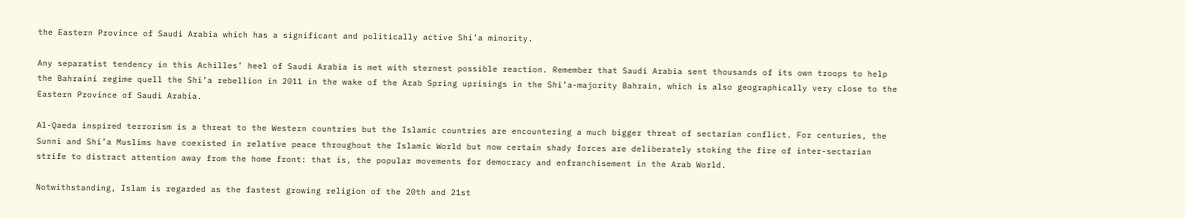the Eastern Province of Saudi Arabia which has a significant and politically active Shi’a minority.

Any separatist tendency in this Achilles’ heel of Saudi Arabia is met with sternest possible reaction. Remember that Saudi Arabia sent thousands of its own troops to help the Bahraini regime quell the Shi’a rebellion in 2011 in the wake of the Arab Spring uprisings in the Shi’a-majority Bahrain, which is also geographically very close to the Eastern Province of Saudi Arabia.

Al-Qaeda inspired terrorism is a threat to the Western countries but the Islamic countries are encountering a much bigger threat of sectarian conflict. For centuries, the Sunni and Shi’a Muslims have coexisted in relative peace throughout the Islamic World but now certain shady forces are deliberately stoking the fire of inter-sectarian strife to distract attention away from the home front: that is, the popular movements for democracy and enfranchisement in the Arab World.

Notwithstanding, Islam is regarded as the fastest growing religion of the 20th and 21st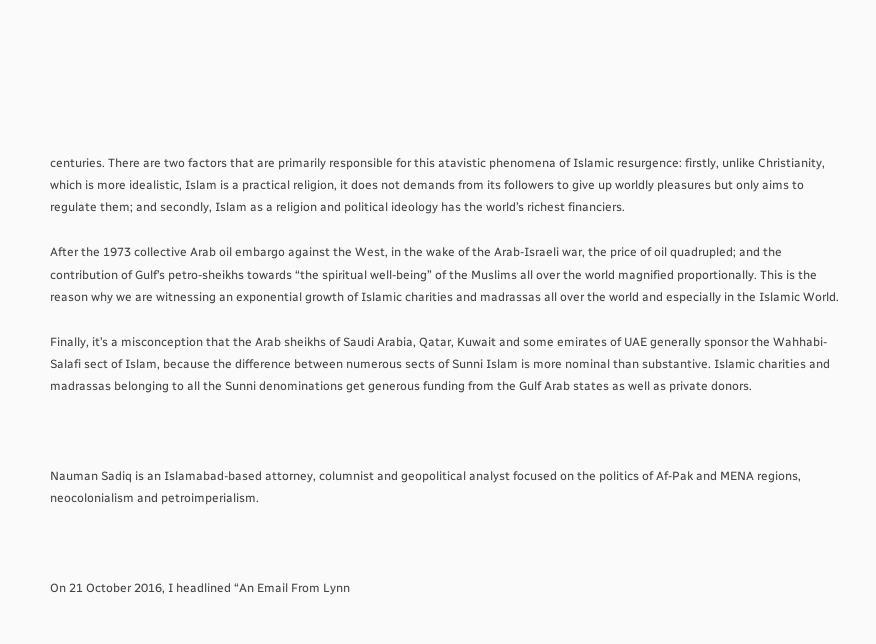centuries. There are two factors that are primarily responsible for this atavistic phenomena of Islamic resurgence: firstly, unlike Christianity, which is more idealistic, Islam is a practical religion, it does not demands from its followers to give up worldly pleasures but only aims to regulate them; and secondly, Islam as a religion and political ideology has the world’s richest financiers.

After the 1973 collective Arab oil embargo against the West, in the wake of the Arab-Israeli war, the price of oil quadrupled; and the contribution of Gulf’s petro-sheikhs towards “the spiritual well-being” of the Muslims all over the world magnified proportionally. This is the reason why we are witnessing an exponential growth of Islamic charities and madrassas all over the world and especially in the Islamic World.

Finally, it’s a misconception that the Arab sheikhs of Saudi Arabia, Qatar, Kuwait and some emirates of UAE generally sponsor the Wahhabi-Salafi sect of Islam, because the difference between numerous sects of Sunni Islam is more nominal than substantive. Islamic charities and madrassas belonging to all the Sunni denominations get generous funding from the Gulf Arab states as well as private donors.



Nauman Sadiq is an Islamabad-based attorney, columnist and geopolitical analyst focused on the politics of Af-Pak and MENA regions, neocolonialism and petroimperialism.



On 21 October 2016, I headlined “An Email From Lynn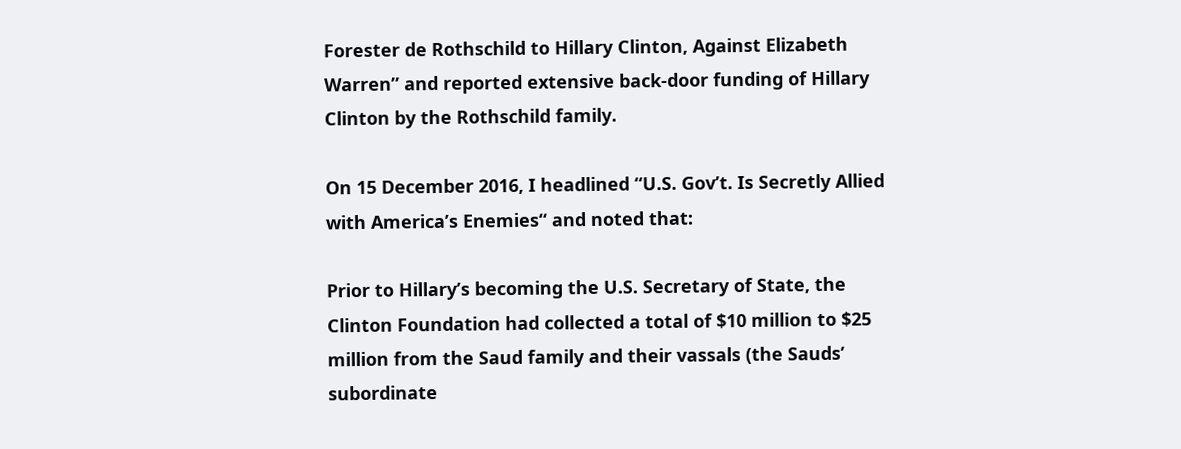Forester de Rothschild to Hillary Clinton, Against Elizabeth Warren” and reported extensive back-door funding of Hillary Clinton by the Rothschild family.

On 15 December 2016, I headlined “U.S. Gov’t. Is Secretly Allied with America’s Enemies“ and noted that:

Prior to Hillary’s becoming the U.S. Secretary of State, the Clinton Foundation had collected a total of $10 million to $25 million from the Saud family and their vassals (the Sauds’ subordinate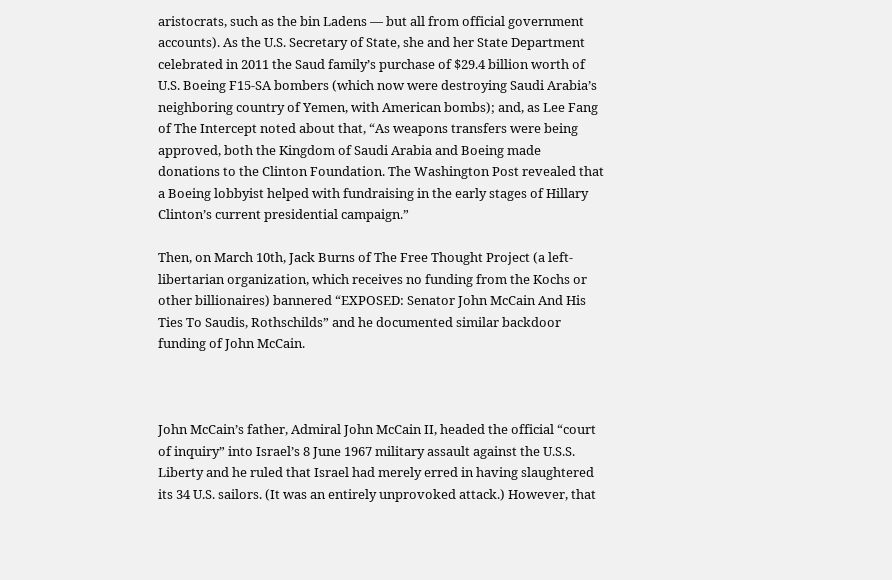aristocrats, such as the bin Ladens — but all from official government accounts). As the U.S. Secretary of State, she and her State Department celebrated in 2011 the Saud family’s purchase of $29.4 billion worth of U.S. Boeing F15-SA bombers (which now were destroying Saudi Arabia’s neighboring country of Yemen, with American bombs); and, as Lee Fang of The Intercept noted about that, “As weapons transfers were being approved, both the Kingdom of Saudi Arabia and Boeing made donations to the Clinton Foundation. The Washington Post revealed that a Boeing lobbyist helped with fundraising in the early stages of Hillary Clinton’s current presidential campaign.”

Then, on March 10th, Jack Burns of The Free Thought Project (a left-libertarian organization, which receives no funding from the Kochs or other billionaires) bannered “EXPOSED: Senator John McCain And His Ties To Saudis, Rothschilds” and he documented similar backdoor funding of John McCain.



John McCain’s father, Admiral John McCain II, headed the official “court of inquiry” into Israel’s 8 June 1967 military assault against the U.S.S. Liberty and he ruled that Israel had merely erred in having slaughtered its 34 U.S. sailors. (It was an entirely unprovoked attack.) However, that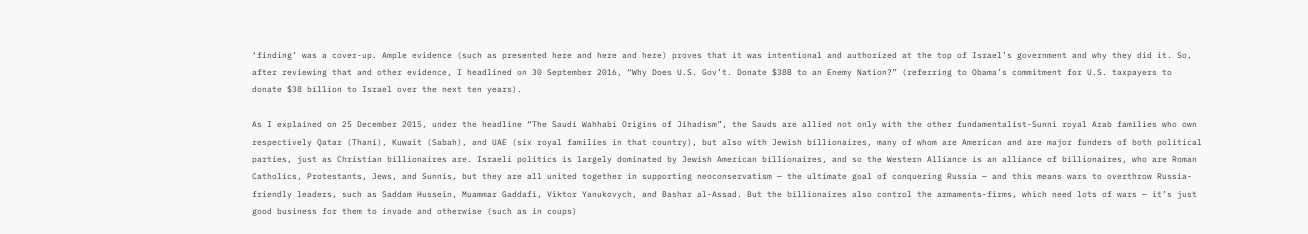‘finding’ was a cover-up. Ample evidence (such as presented here and here and here) proves that it was intentional and authorized at the top of Israel’s government and why they did it. So, after reviewing that and other evidence, I headlined on 30 September 2016, “Why Does U.S. Gov’t. Donate $38B to an Enemy Nation?” (referring to Obama’s commitment for U.S. taxpayers to donate $38 billion to Israel over the next ten years).

As I explained on 25 December 2015, under the headline “The Saudi Wahhabi Origins of Jihadism”, the Sauds are allied not only with the other fundamentalist-Sunni royal Arab families who own respectively Qatar (Thani), Kuwait (Sabah), and UAE (six royal families in that country), but also with Jewish billionaires, many of whom are American and are major funders of both political parties, just as Christian billionaires are. Israeli politics is largely dominated by Jewish American billionaires, and so the Western Alliance is an alliance of billionaires, who are Roman Catholics, Protestants, Jews, and Sunnis, but they are all united together in supporting neoconservatism — the ultimate goal of conquering Russia — and this means wars to overthrow Russia-friendly leaders, such as Saddam Hussein, Muammar Gaddafi, Viktor Yanukovych, and Bashar al-Assad. But the billionaires also control the armaments-firms, which need lots of wars — it’s just good business for them to invade and otherwise (such as in coups)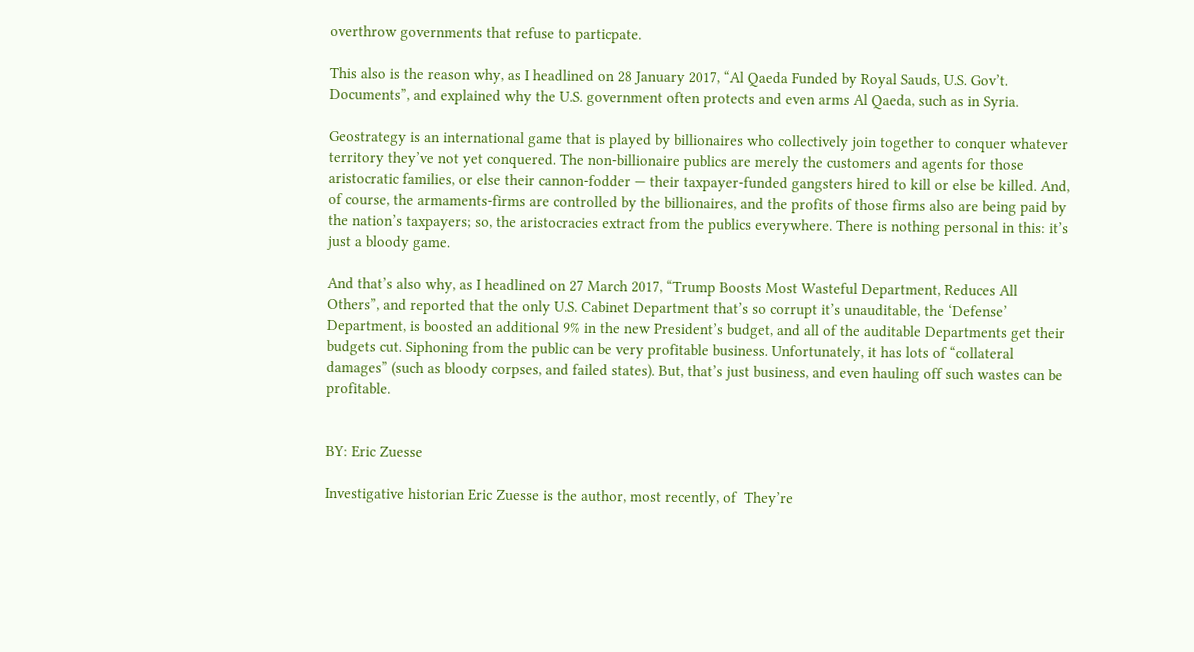overthrow governments that refuse to particpate.

This also is the reason why, as I headlined on 28 January 2017, “Al Qaeda Funded by Royal Sauds, U.S. Gov’t. Documents”, and explained why the U.S. government often protects and even arms Al Qaeda, such as in Syria.

Geostrategy is an international game that is played by billionaires who collectively join together to conquer whatever territory they’ve not yet conquered. The non-billionaire publics are merely the customers and agents for those aristocratic families, or else their cannon-fodder — their taxpayer-funded gangsters hired to kill or else be killed. And, of course, the armaments-firms are controlled by the billionaires, and the profits of those firms also are being paid by the nation’s taxpayers; so, the aristocracies extract from the publics everywhere. There is nothing personal in this: it’s just a bloody game.

And that’s also why, as I headlined on 27 March 2017, “Trump Boosts Most Wasteful Department, Reduces All Others”, and reported that the only U.S. Cabinet Department that’s so corrupt it’s unauditable, the ‘Defense’ Department, is boosted an additional 9% in the new President’s budget, and all of the auditable Departments get their budgets cut. Siphoning from the public can be very profitable business. Unfortunately, it has lots of “collateral damages” (such as bloody corpses, and failed states). But, that’s just business, and even hauling off such wastes can be profitable.


BY: Eric Zuesse

Investigative historian Eric Zuesse is the author, most recently, of  They’re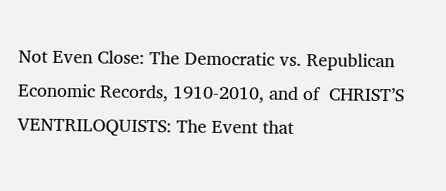Not Even Close: The Democratic vs. Republican Economic Records, 1910-2010, and of  CHRIST’S VENTRILOQUISTS: The Event that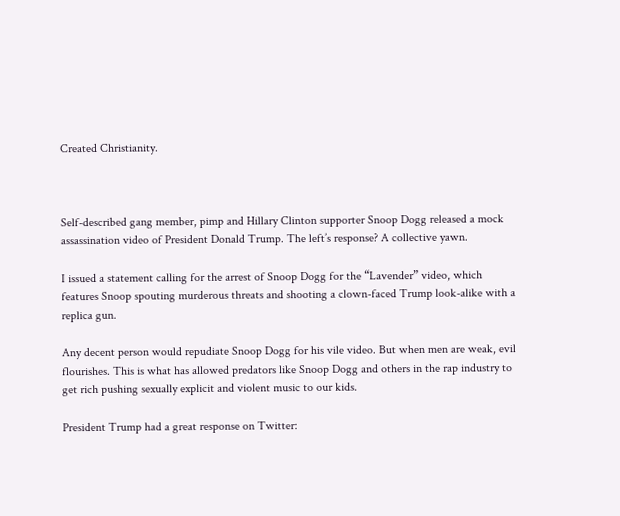Created Christianity.



Self-described gang member, pimp and Hillary Clinton supporter Snoop Dogg released a mock assassination video of President Donald Trump. The left’s response? A collective yawn.

I issued a statement calling for the arrest of Snoop Dogg for the “Lavender” video, which features Snoop spouting murderous threats and shooting a clown-faced Trump look-alike with a replica gun.

Any decent person would repudiate Snoop Dogg for his vile video. But when men are weak, evil flourishes. This is what has allowed predators like Snoop Dogg and others in the rap industry to get rich pushing sexually explicit and violent music to our kids.

President Trump had a great response on Twitter: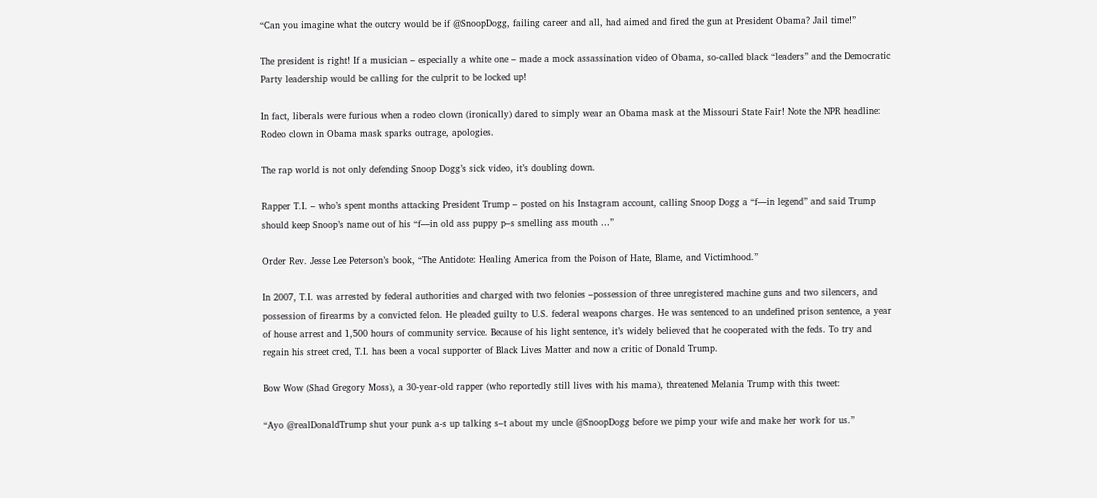“Can you imagine what the outcry would be if @SnoopDogg, failing career and all, had aimed and fired the gun at President Obama? Jail time!”

The president is right! If a musician – especially a white one – made a mock assassination video of Obama, so-called black “leaders” and the Democratic Party leadership would be calling for the culprit to be locked up!

In fact, liberals were furious when a rodeo clown (ironically) dared to simply wear an Obama mask at the Missouri State Fair! Note the NPR headline: Rodeo clown in Obama mask sparks outrage, apologies.

The rap world is not only defending Snoop Dogg’s sick video, it’s doubling down.

Rapper T.I. – who’s spent months attacking President Trump – posted on his Instagram account, calling Snoop Dogg a “f—in legend” and said Trump should keep Snoop’s name out of his “f—in old ass puppy p–s smelling ass mouth …”

Order Rev. Jesse Lee Peterson’s book, “The Antidote: Healing America from the Poison of Hate, Blame, and Victimhood.”

In 2007, T.I. was arrested by federal authorities and charged with two felonies –possession of three unregistered machine guns and two silencers, and possession of firearms by a convicted felon. He pleaded guilty to U.S. federal weapons charges. He was sentenced to an undefined prison sentence, a year of house arrest and 1,500 hours of community service. Because of his light sentence, it’s widely believed that he cooperated with the feds. To try and regain his street cred, T.I. has been a vocal supporter of Black Lives Matter and now a critic of Donald Trump.

Bow Wow (Shad Gregory Moss), a 30-year-old rapper (who reportedly still lives with his mama), threatened Melania Trump with this tweet:

“Ayo @realDonaldTrump shut your punk a-s up talking s–t about my uncle @SnoopDogg before we pimp your wife and make her work for us.”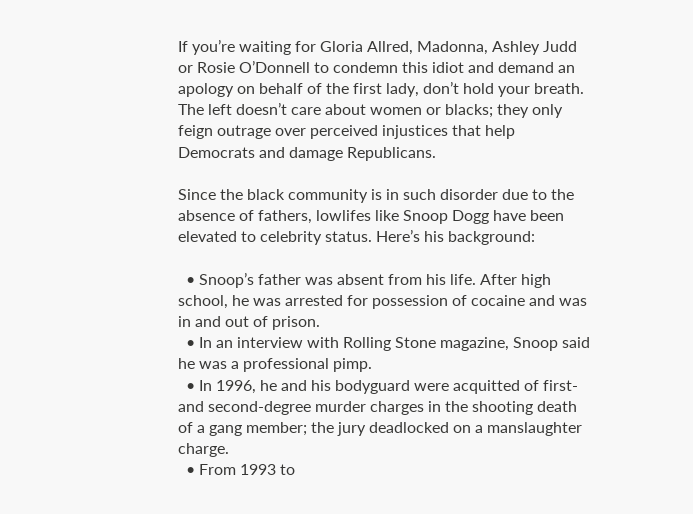If you’re waiting for Gloria Allred, Madonna, Ashley Judd or Rosie O’Donnell to condemn this idiot and demand an apology on behalf of the first lady, don’t hold your breath. The left doesn’t care about women or blacks; they only feign outrage over perceived injustices that help Democrats and damage Republicans.

Since the black community is in such disorder due to the absence of fathers, lowlifes like Snoop Dogg have been elevated to celebrity status. Here’s his background:

  • Snoop’s father was absent from his life. After high school, he was arrested for possession of cocaine and was in and out of prison.
  • In an interview with Rolling Stone magazine, Snoop said he was a professional pimp.
  • In 1996, he and his bodyguard were acquitted of first- and second-degree murder charges in the shooting death of a gang member; the jury deadlocked on a manslaughter charge.
  • From 1993 to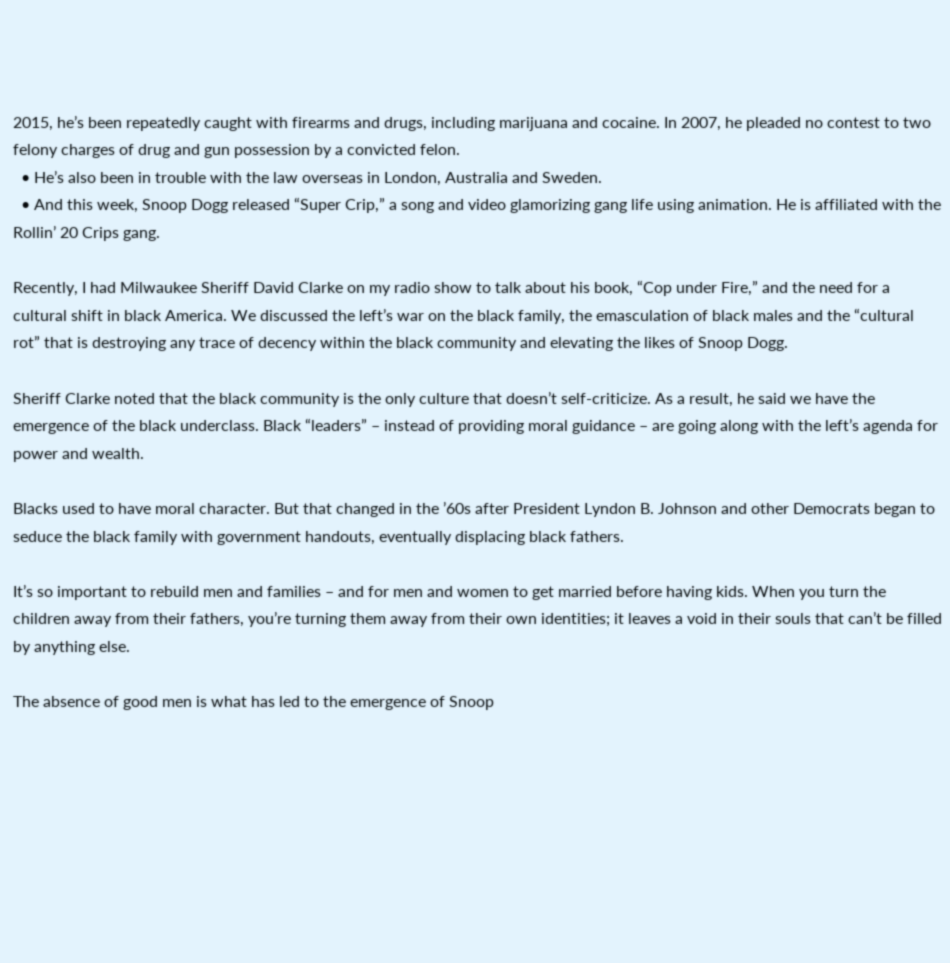2015, he’s been repeatedly caught with firearms and drugs, including marijuana and cocaine. In 2007, he pleaded no contest to two felony charges of drug and gun possession by a convicted felon.
  • He’s also been in trouble with the law overseas in London, Australia and Sweden.
  • And this week, Snoop Dogg released “Super Crip,” a song and video glamorizing gang life using animation. He is affiliated with the Rollin’ 20 Crips gang.

Recently, I had Milwaukee Sheriff David Clarke on my radio show to talk about his book, “Cop under Fire,” and the need for a cultural shift in black America. We discussed the left’s war on the black family, the emasculation of black males and the “cultural rot” that is destroying any trace of decency within the black community and elevating the likes of Snoop Dogg.

Sheriff Clarke noted that the black community is the only culture that doesn’t self-criticize. As a result, he said we have the emergence of the black underclass. Black “leaders” – instead of providing moral guidance – are going along with the left’s agenda for power and wealth.

Blacks used to have moral character. But that changed in the ’60s after President Lyndon B. Johnson and other Democrats began to seduce the black family with government handouts, eventually displacing black fathers.

It’s so important to rebuild men and families – and for men and women to get married before having kids. When you turn the children away from their fathers, you’re turning them away from their own identities; it leaves a void in their souls that can’t be filled by anything else.

The absence of good men is what has led to the emergence of Snoop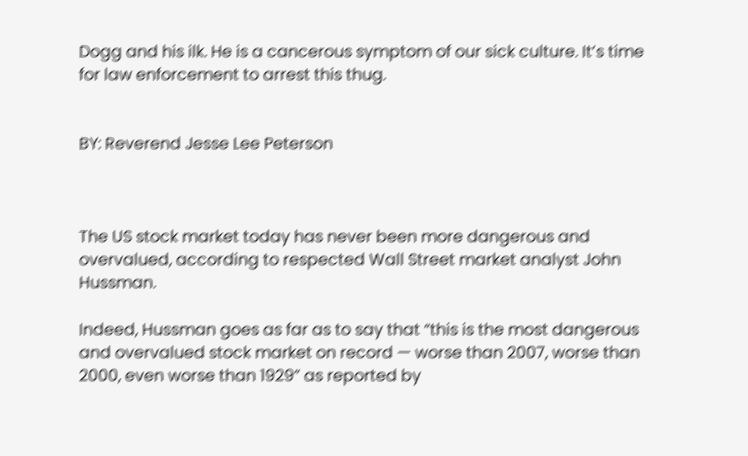Dogg and his ilk. He is a cancerous symptom of our sick culture. It’s time for law enforcement to arrest this thug.


BY: Reverend Jesse Lee Peterson



The US stock market today has never been more dangerous and overvalued, according to respected Wall Street market analyst John Hussman.

Indeed, Hussman goes as far as to say that “this is the most dangerous and overvalued stock market on record — worse than 2007, worse than 2000, even worse than 1929” as reported by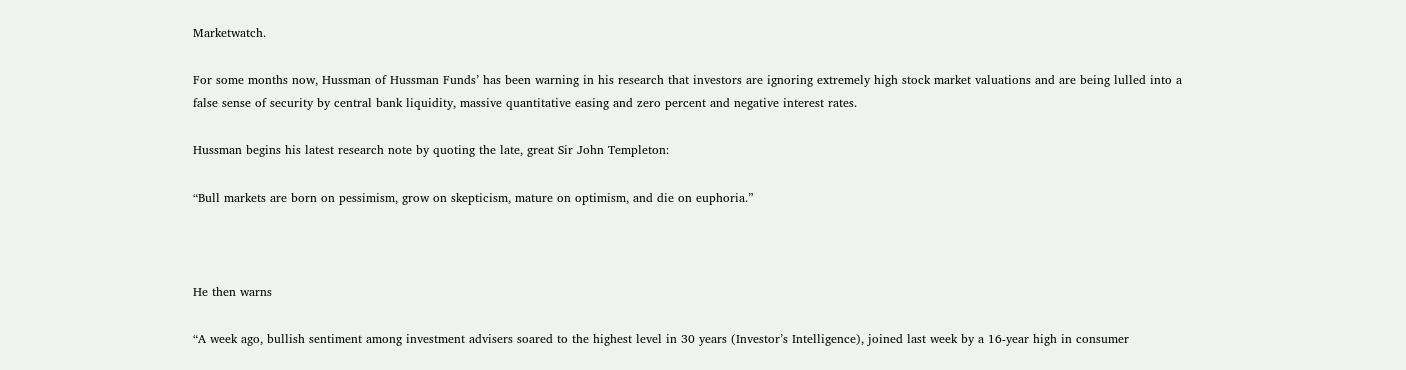Marketwatch.

For some months now, Hussman of Hussman Funds’ has been warning in his research that investors are ignoring extremely high stock market valuations and are being lulled into a false sense of security by central bank liquidity, massive quantitative easing and zero percent and negative interest rates.

Hussman begins his latest research note by quoting the late, great Sir John Templeton:

“Bull markets are born on pessimism, grow on skepticism, mature on optimism, and die on euphoria.”



He then warns

“A week ago, bullish sentiment among investment advisers soared to the highest level in 30 years (Investor’s Intelligence), joined last week by a 16-year high in consumer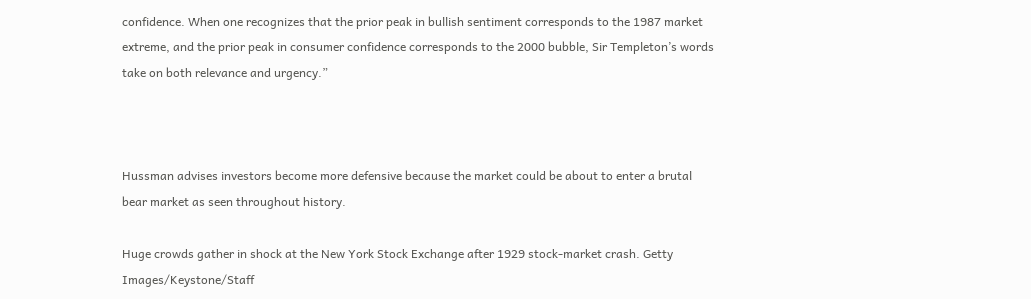confidence. When one recognizes that the prior peak in bullish sentiment corresponds to the 1987 market extreme, and the prior peak in consumer confidence corresponds to the 2000 bubble, Sir Templeton’s words take on both relevance and urgency.”



Hussman advises investors become more defensive because the market could be about to enter a brutal bear market as seen throughout history.

Huge crowds gather in shock at the New York Stock Exchange after 1929 stock-market crash. Getty Images/Keystone/Staff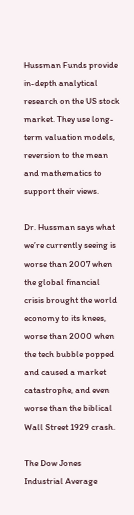Hussman Funds provide in-depth analytical research on the US stock market. They use long-term valuation models, reversion to the mean and mathematics to support their views.

Dr. Hussman says what we’re currently seeing is worse than 2007 when the global financial crisis brought the world economy to its knees, worse than 2000 when the tech bubble popped and caused a market catastrophe, and even worse than the biblical Wall Street 1929 crash.

The Dow Jones Industrial Average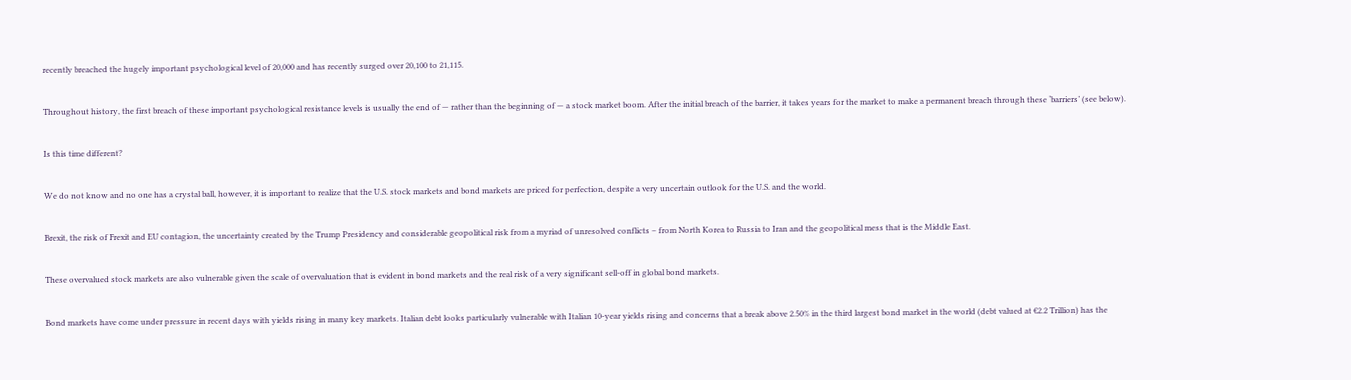recently breached the hugely important psychological level of 20,000 and has recently surged over 20,100 to 21,115.

Throughout history, the first breach of these important psychological resistance levels is usually the end of — rather than the beginning of — a stock market boom. After the initial breach of the barrier, it takes years for the market to make a permanent breach through these ‘barriers’ (see below).

Is this time different?

We do not know and no one has a crystal ball, however, it is important to realize that the U.S. stock markets and bond markets are priced for perfection, despite a very uncertain outlook for the U.S. and the world.

Brexit, the risk of Frexit and EU contagion, the uncertainty created by the Trump Presidency and considerable geopolitical risk from a myriad of unresolved conflicts – from North Korea to Russia to Iran and the geopolitical mess that is the Middle East.

These overvalued stock markets are also vulnerable given the scale of overvaluation that is evident in bond markets and the real risk of a very significant sell-off in global bond markets.

Bond markets have come under pressure in recent days with yields rising in many key markets. Italian debt looks particularly vulnerable with Italian 10-year yields rising and concerns that a break above 2.50% in the third largest bond market in the world (debt valued at €2.2 Trillion) has the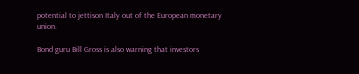potential to jettison Italy out of the European monetary union.

Bond guru Bill Gross is also warning that investors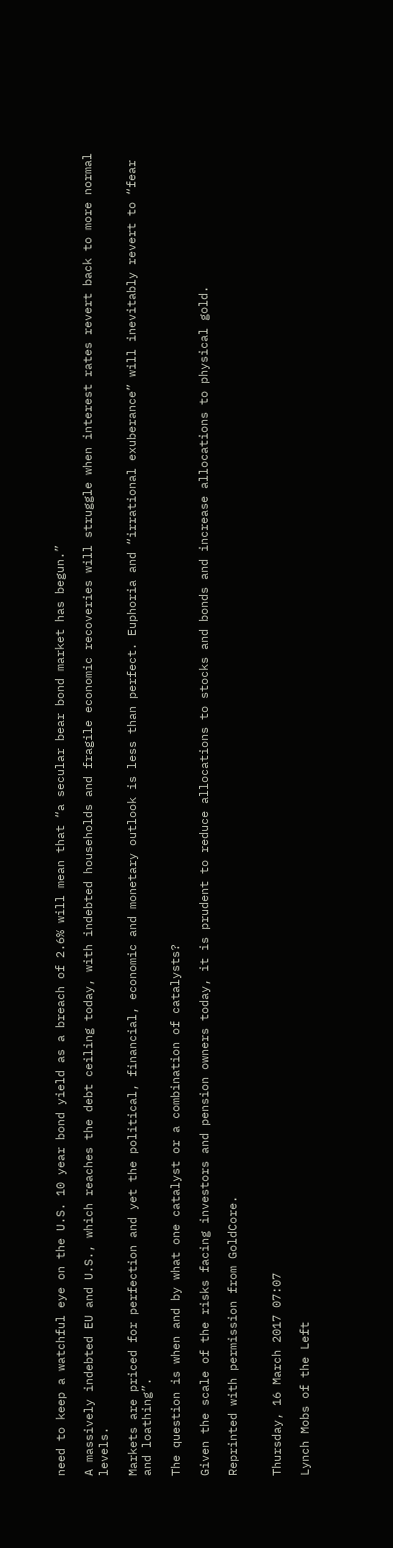need to keep a watchful eye on the U.S. 10 year bond yield as a breach of 2.6% will mean that “a secular bear bond market has begun.”

A massively indebted EU and U.S., which reaches the debt ceiling today, with indebted households and fragile economic recoveries will struggle when interest rates revert back to more normal levels.

Markets are priced for perfection and yet the political, financial, economic and monetary outlook is less than perfect. Euphoria and “irrational exuberance” will inevitably revert to “fear and loathing”.

The question is when and by what one catalyst or a combination of catalysts?

Given the scale of the risks facing investors and pension owners today, it is prudent to reduce allocations to stocks and bonds and increase allocations to physical gold.

Reprinted with permission from GoldCore.


Thursday, 16 March 2017 07:07

Lynch Mobs of the Left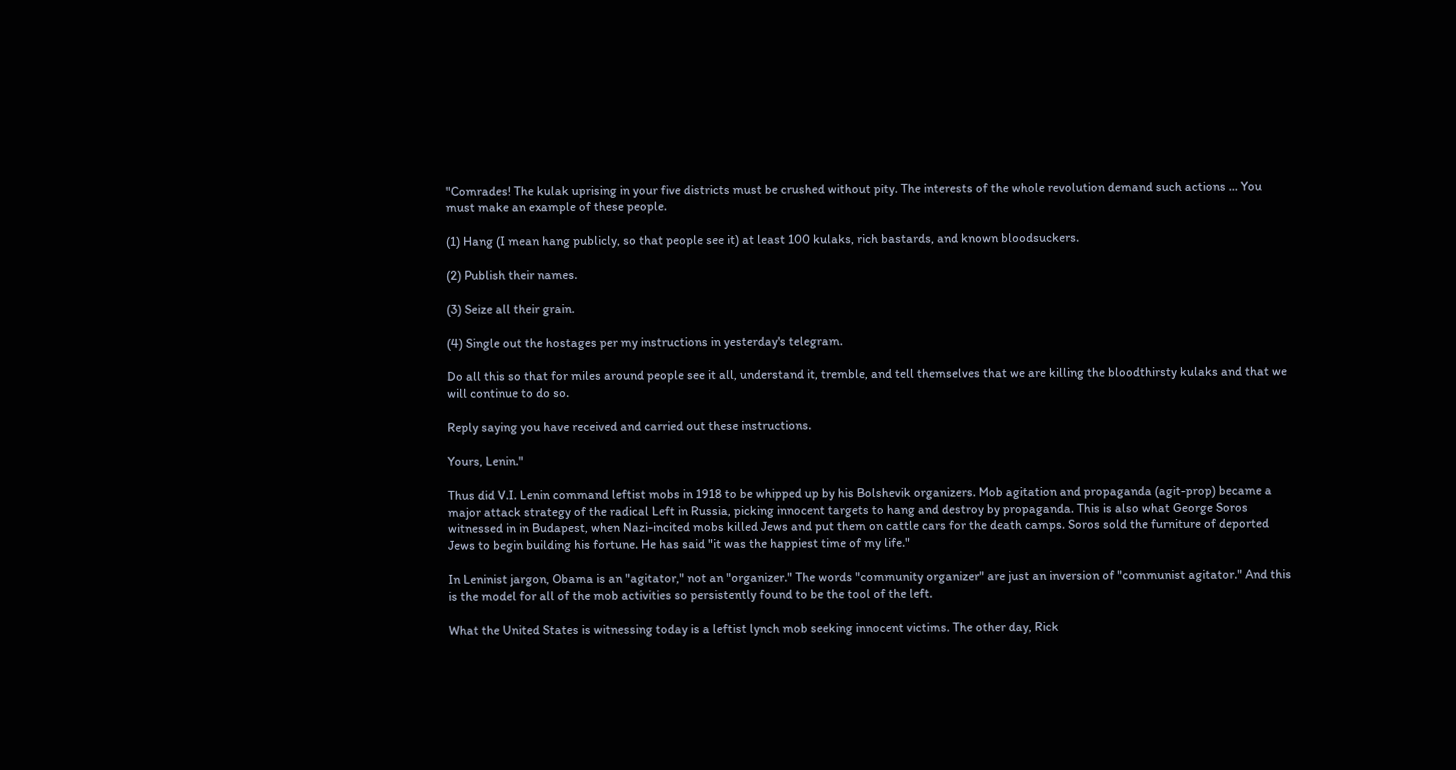"Comrades! The kulak uprising in your five districts must be crushed without pity. The interests of the whole revolution demand such actions ... You must make an example of these people.

(1) Hang (I mean hang publicly, so that people see it) at least 100 kulaks, rich bastards, and known bloodsuckers.

(2) Publish their names.

(3) Seize all their grain.

(4) Single out the hostages per my instructions in yesterday's telegram.

Do all this so that for miles around people see it all, understand it, tremble, and tell themselves that we are killing the bloodthirsty kulaks and that we will continue to do so.

Reply saying you have received and carried out these instructions.

Yours, Lenin."

Thus did V.I. Lenin command leftist mobs in 1918 to be whipped up by his Bolshevik organizers. Mob agitation and propaganda (agit-prop) became a major attack strategy of the radical Left in Russia, picking innocent targets to hang and destroy by propaganda. This is also what George Soros witnessed in in Budapest, when Nazi-incited mobs killed Jews and put them on cattle cars for the death camps. Soros sold the furniture of deported Jews to begin building his fortune. He has said "it was the happiest time of my life."

In Leninist jargon, Obama is an "agitator," not an "organizer." The words "community organizer" are just an inversion of "communist agitator." And this is the model for all of the mob activities so persistently found to be the tool of the left.

What the United States is witnessing today is a leftist lynch mob seeking innocent victims. The other day, Rick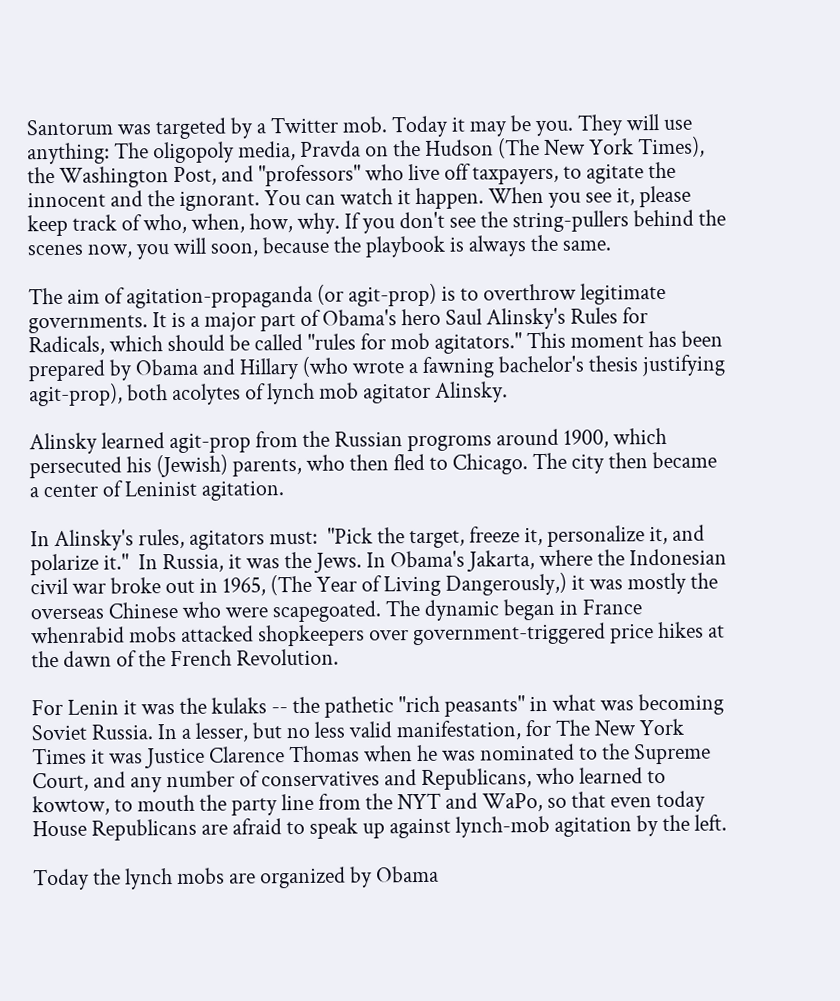Santorum was targeted by a Twitter mob. Today it may be you. They will use anything: The oligopoly media, Pravda on the Hudson (The New York Times), the Washington Post, and "professors" who live off taxpayers, to agitate the innocent and the ignorant. You can watch it happen. When you see it, please keep track of who, when, how, why. If you don't see the string-pullers behind the scenes now, you will soon, because the playbook is always the same.

The aim of agitation-propaganda (or agit-prop) is to overthrow legitimate governments. It is a major part of Obama's hero Saul Alinsky's Rules for Radicals, which should be called "rules for mob agitators." This moment has been prepared by Obama and Hillary (who wrote a fawning bachelor's thesis justifying agit-prop), both acolytes of lynch mob agitator Alinsky.

Alinsky learned agit-prop from the Russian progroms around 1900, which persecuted his (Jewish) parents, who then fled to Chicago. The city then became a center of Leninist agitation.

In Alinsky's rules, agitators must:  "Pick the target, freeze it, personalize it, and polarize it."  In Russia, it was the Jews. In Obama's Jakarta, where the Indonesian civil war broke out in 1965, (The Year of Living Dangerously,) it was mostly the overseas Chinese who were scapegoated. The dynamic began in France whenrabid mobs attacked shopkeepers over government-triggered price hikes at the dawn of the French Revolution.

For Lenin it was the kulaks -- the pathetic "rich peasants" in what was becoming Soviet Russia. In a lesser, but no less valid manifestation, for The New York Times it was Justice Clarence Thomas when he was nominated to the Supreme Court, and any number of conservatives and Republicans, who learned to kowtow, to mouth the party line from the NYT and WaPo, so that even today House Republicans are afraid to speak up against lynch-mob agitation by the left.

Today the lynch mobs are organized by Obama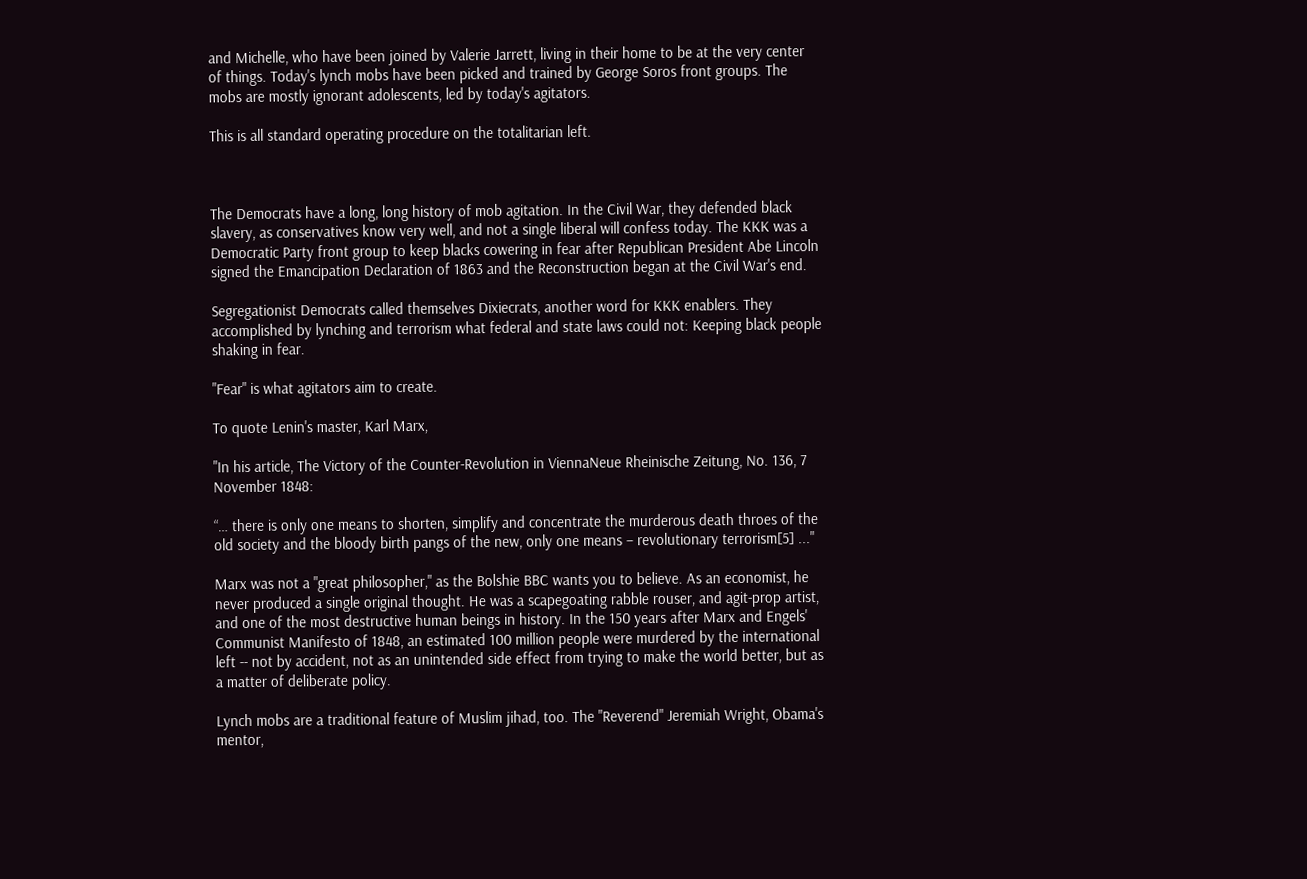and Michelle, who have been joined by Valerie Jarrett, living in their home to be at the very center of things. Today's lynch mobs have been picked and trained by George Soros front groups. The mobs are mostly ignorant adolescents, led by today's agitators.

This is all standard operating procedure on the totalitarian left.



The Democrats have a long, long history of mob agitation. In the Civil War, they defended black slavery, as conservatives know very well, and not a single liberal will confess today. The KKK was a Democratic Party front group to keep blacks cowering in fear after Republican President Abe Lincoln signed the Emancipation Declaration of 1863 and the Reconstruction began at the Civil War's end.

Segregationist Democrats called themselves Dixiecrats, another word for KKK enablers. They accomplished by lynching and terrorism what federal and state laws could not: Keeping black people shaking in fear.

"Fear" is what agitators aim to create.

To quote Lenin's master, Karl Marx,

"In his article, The Victory of the Counter-Revolution in ViennaNeue Rheinische Zeitung, No. 136, 7 November 1848:

“… there is only one means to shorten, simplify and concentrate the murderous death throes of the old society and the bloody birth pangs of the new, only one means – revolutionary terrorism[5] ..."

Marx was not a "great philosopher," as the Bolshie BBC wants you to believe. As an economist, he never produced a single original thought. He was a scapegoating rabble rouser, and agit-prop artist, and one of the most destructive human beings in history. In the 150 years after Marx and Engels' Communist Manifesto of 1848, an estimated 100 million people were murdered by the international left -- not by accident, not as an unintended side effect from trying to make the world better, but as a matter of deliberate policy.

Lynch mobs are a traditional feature of Muslim jihad, too. The "Reverend" Jeremiah Wright, Obama's mentor,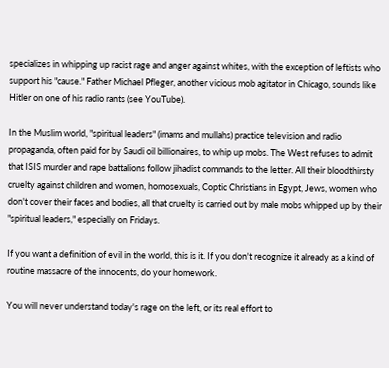specializes in whipping up racist rage and anger against whites, with the exception of leftists who support his "cause." Father Michael Pfleger, another vicious mob agitator in Chicago, sounds like Hitler on one of his radio rants (see YouTube).

In the Muslim world, "spiritual leaders" (imams and mullahs) practice television and radio propaganda, often paid for by Saudi oil billionaires, to whip up mobs. The West refuses to admit that ISIS murder and rape battalions follow jihadist commands to the letter. All their bloodthirsty cruelty against children and women, homosexuals, Coptic Christians in Egypt, Jews, women who don't cover their faces and bodies, all that cruelty is carried out by male mobs whipped up by their "spiritual leaders," especially on Fridays.

If you want a definition of evil in the world, this is it. If you don't recognize it already as a kind of routine massacre of the innocents, do your homework.

You will never understand today's rage on the left, or its real effort to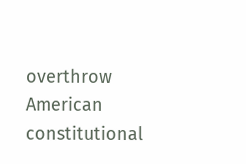overthrow American constitutional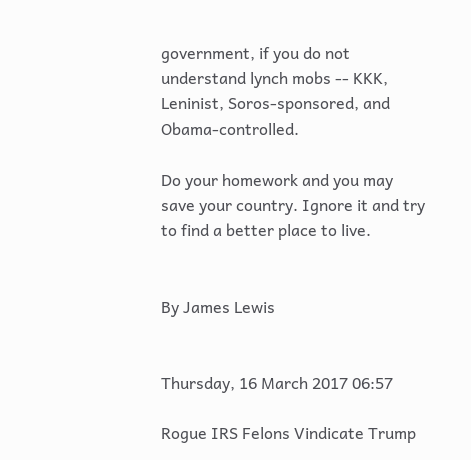government, if you do not understand lynch mobs -- KKK, Leninist, Soros-sponsored, and Obama-controlled.

Do your homework and you may save your country. Ignore it and try to find a better place to live.


By James Lewis


Thursday, 16 March 2017 06:57

Rogue IRS Felons Vindicate Trump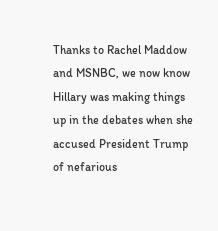Thanks to Rachel Maddow and MSNBC, we now know Hillary was making things up in the debates when she accused President Trump of nefarious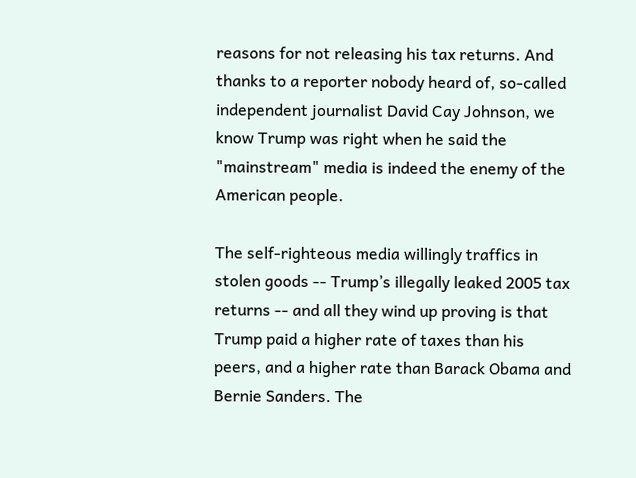reasons for not releasing his tax returns. And thanks to a reporter nobody heard of, so-called independent journalist David Cay Johnson, we know Trump was right when he said the "mainstream" media is indeed the enemy of the American people.

The self-righteous media willingly traffics in stolen goods -- Trump’s illegally leaked 2005 tax returns -- and all they wind up proving is that Trump paid a higher rate of taxes than his peers, and a higher rate than Barack Obama and Bernie Sanders. The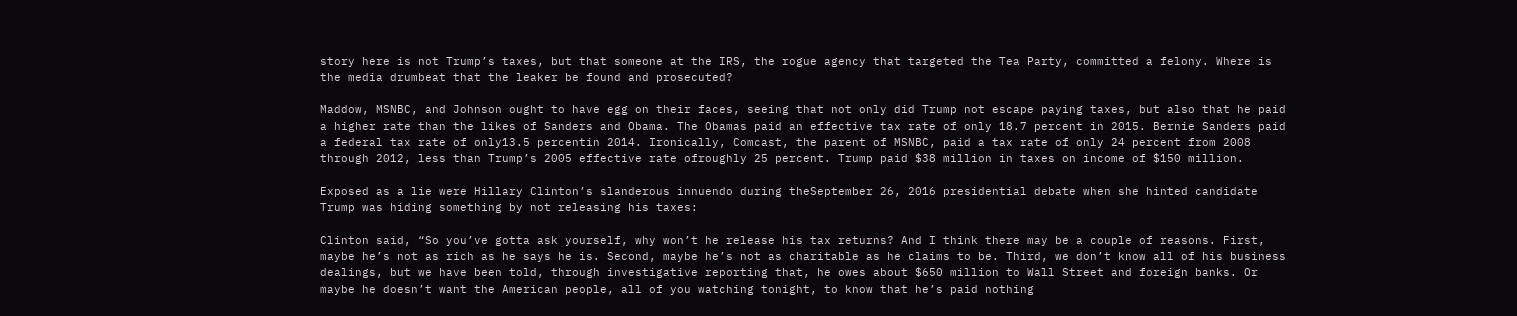story here is not Trump’s taxes, but that someone at the IRS, the rogue agency that targeted the Tea Party, committed a felony. Where is the media drumbeat that the leaker be found and prosecuted?

Maddow, MSNBC, and Johnson ought to have egg on their faces, seeing that not only did Trump not escape paying taxes, but also that he paid a higher rate than the likes of Sanders and Obama. The Obamas paid an effective tax rate of only 18.7 percent in 2015. Bernie Sanders paid a federal tax rate of only13.5 percentin 2014. Ironically, Comcast, the parent of MSNBC, paid a tax rate of only 24 percent from 2008 through 2012, less than Trump’s 2005 effective rate ofroughly 25 percent. Trump paid $38 million in taxes on income of $150 million.

Exposed as a lie were Hillary Clinton’s slanderous innuendo during theSeptember 26, 2016 presidential debate when she hinted candidate Trump was hiding something by not releasing his taxes:

Clinton said, “So you’ve gotta ask yourself, why won’t he release his tax returns? And I think there may be a couple of reasons. First, maybe he’s not as rich as he says he is. Second, maybe he’s not as charitable as he claims to be. Third, we don’t know all of his business dealings, but we have been told, through investigative reporting that, he owes about $650 million to Wall Street and foreign banks. Or maybe he doesn’t want the American people, all of you watching tonight, to know that he’s paid nothing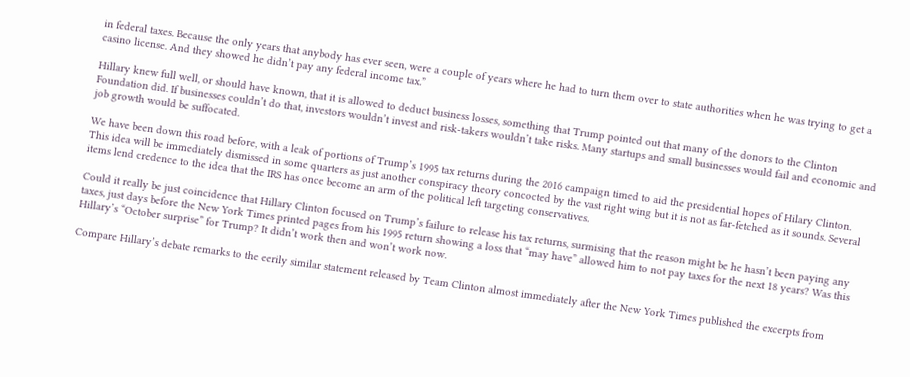in federal taxes. Because the only years that anybody has ever seen, were a couple of years where he had to turn them over to state authorities when he was trying to get a casino license. And they showed he didn’t pay any federal income tax.”

Hillary knew full well, or should have known, that it is allowed to deduct business losses, something that Trump pointed out that many of the donors to the Clinton Foundation did. If businesses couldn’t do that, investors wouldn’t invest and risk-takers wouldn’t take risks. Many startups and small businesses would fail and economic and job growth would be suffocated.

We have been down this road before, with a leak of portions of Trump’s 1995 tax returns during the 2016 campaign timed to aid the presidential hopes of Hilary Clinton.  This idea will be immediately dismissed in some quarters as just another conspiracy theory concocted by the vast right wing but it is not as far-fetched as it sounds. Several items lend credence to the idea that the IRS has once become an arm of the political left targeting conservatives.

Could it really be just coincidence that Hillary Clinton focused on Trump’s failure to release his tax returns, surmising that the reason might be he hasn’t been paying any taxes, just days before the New York Times printed pages from his 1995 return showing a loss that “may have” allowed him to not pay taxes for the next 18 years? Was this Hillary’s “October surprise” for Trump? It didn’t work then and won’t work now.

Compare Hillary’s debate remarks to the eerily similar statement released by Team Clinton almost immediately after the New York Times published the excerpts from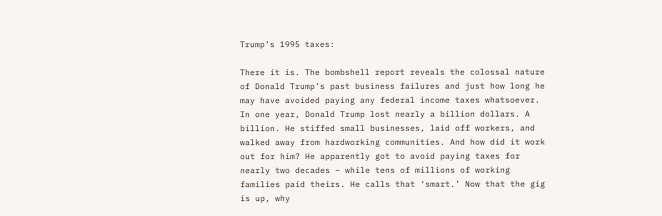Trump’s 1995 taxes:

There it is. The bombshell report reveals the colossal nature of Donald Trump’s past business failures and just how long he may have avoided paying any federal income taxes whatsoever. In one year, Donald Trump lost nearly a billion dollars. A billion. He stiffed small businesses, laid off workers, and walked away from hardworking communities. And how did it work out for him? He apparently got to avoid paying taxes for nearly two decades – while tens of millions of working families paid theirs. He calls that ‘smart.’ Now that the gig is up, why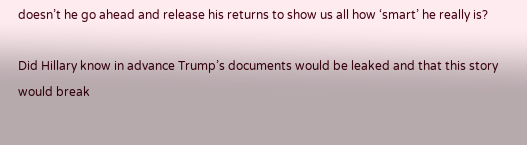doesn’t he go ahead and release his returns to show us all how ‘smart’ he really is?

Did Hillary know in advance Trump’s documents would be leaked and that this story would break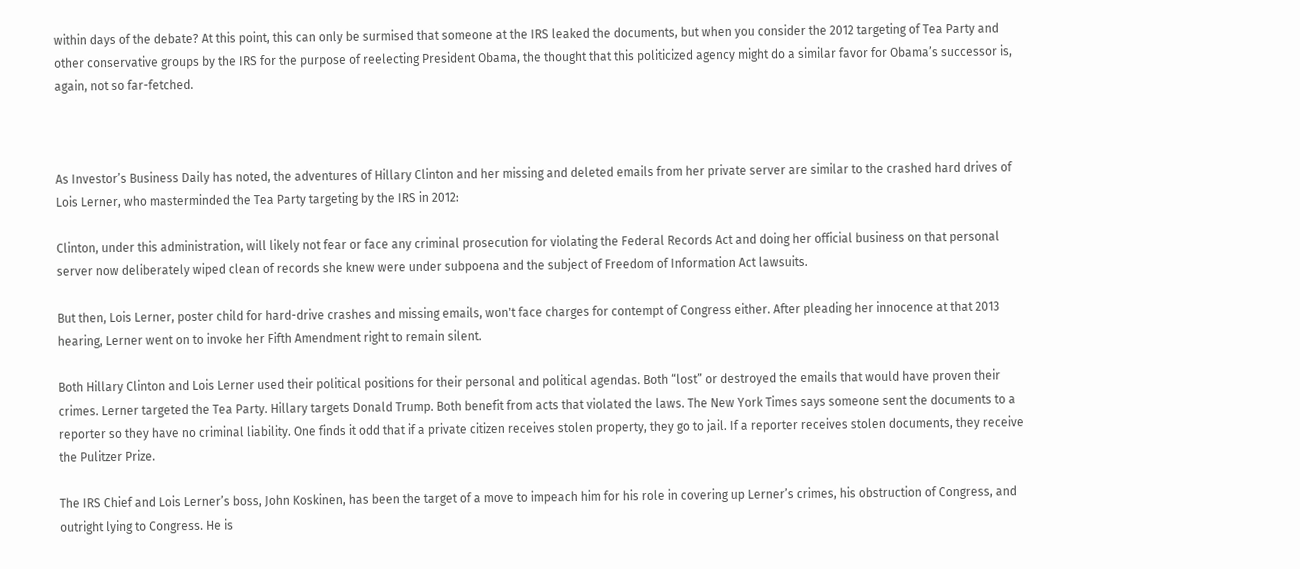within days of the debate? At this point, this can only be surmised that someone at the IRS leaked the documents, but when you consider the 2012 targeting of Tea Party and other conservative groups by the IRS for the purpose of reelecting President Obama, the thought that this politicized agency might do a similar favor for Obama’s successor is, again, not so far-fetched.



As Investor’s Business Daily has noted, the adventures of Hillary Clinton and her missing and deleted emails from her private server are similar to the crashed hard drives of Lois Lerner, who masterminded the Tea Party targeting by the IRS in 2012:

Clinton, under this administration, will likely not fear or face any criminal prosecution for violating the Federal Records Act and doing her official business on that personal server now deliberately wiped clean of records she knew were under subpoena and the subject of Freedom of Information Act lawsuits.

But then, Lois Lerner, poster child for hard-drive crashes and missing emails, won't face charges for contempt of Congress either. After pleading her innocence at that 2013 hearing, Lerner went on to invoke her Fifth Amendment right to remain silent.

Both Hillary Clinton and Lois Lerner used their political positions for their personal and political agendas. Both “lost” or destroyed the emails that would have proven their crimes. Lerner targeted the Tea Party. Hillary targets Donald Trump. Both benefit from acts that violated the laws. The New York Times says someone sent the documents to a reporter so they have no criminal liability. One finds it odd that if a private citizen receives stolen property, they go to jail. If a reporter receives stolen documents, they receive the Pulitzer Prize.

The IRS Chief and Lois Lerner’s boss, John Koskinen, has been the target of a move to impeach him for his role in covering up Lerner’s crimes, his obstruction of Congress, and outright lying to Congress. He is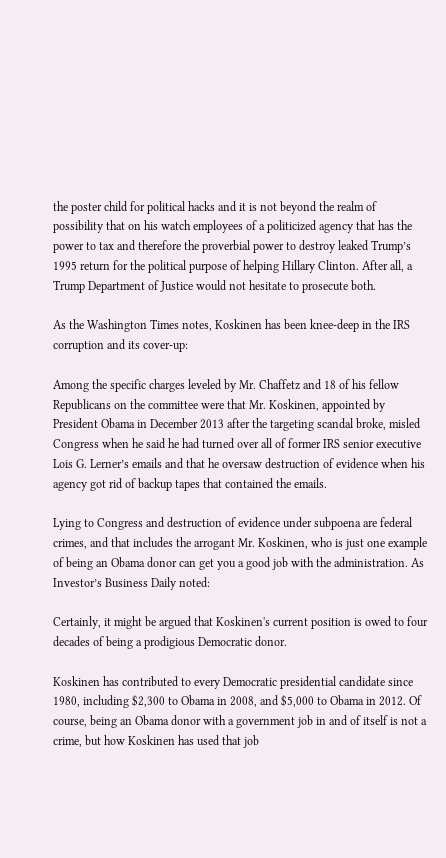the poster child for political hacks and it is not beyond the realm of possibility that on his watch employees of a politicized agency that has the power to tax and therefore the proverbial power to destroy leaked Trump’s 1995 return for the political purpose of helping Hillary Clinton. After all, a Trump Department of Justice would not hesitate to prosecute both.

As the Washington Times notes, Koskinen has been knee-deep in the IRS corruption and its cover-up:

Among the specific charges leveled by Mr. Chaffetz and 18 of his fellow Republicans on the committee were that Mr. Koskinen, appointed by President Obama in December 2013 after the targeting scandal broke, misled Congress when he said he had turned over all of former IRS senior executive Lois G. Lerner’s emails and that he oversaw destruction of evidence when his agency got rid of backup tapes that contained the emails.

Lying to Congress and destruction of evidence under subpoena are federal crimes, and that includes the arrogant Mr. Koskinen, who is just one example of being an Obama donor can get you a good job with the administration. As Investor’s Business Daily noted:

Certainly, it might be argued that Koskinen's current position is owed to four decades of being a prodigious Democratic donor.

Koskinen has contributed to every Democratic presidential candidate since 1980, including $2,300 to Obama in 2008, and $5,000 to Obama in 2012. Of course, being an Obama donor with a government job in and of itself is not a crime, but how Koskinen has used that job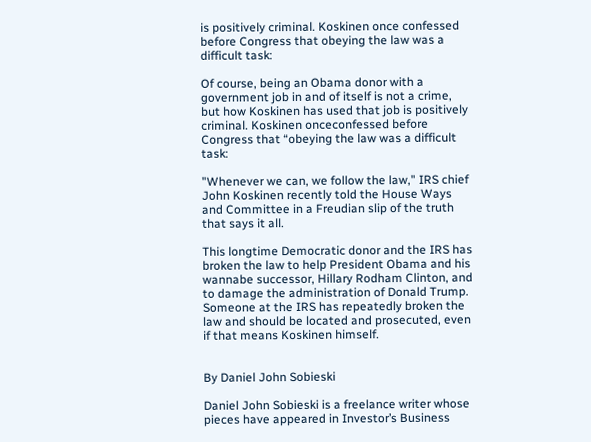is positively criminal. Koskinen once confessed before Congress that obeying the law was a difficult task:

Of course, being an Obama donor with a government job in and of itself is not a crime, but how Koskinen has used that job is positively criminal. Koskinen onceconfessed before Congress that “obeying the law was a difficult task:

"Whenever we can, we follow the law," IRS chief John Koskinen recently told the House Ways and Committee in a Freudian slip of the truth that says it all.

This longtime Democratic donor and the IRS has broken the law to help President Obama and his wannabe successor, Hillary Rodham Clinton, and to damage the administration of Donald Trump. Someone at the IRS has repeatedly broken the law and should be located and prosecuted, even if that means Koskinen himself.


By Daniel John Sobieski

Daniel John Sobieski is a freelance writer whose pieces have appeared in Investor’s Business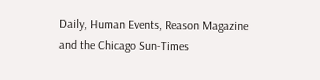Daily, Human Events, Reason Magazine and the Chicago Sun-Times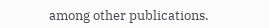among other publications.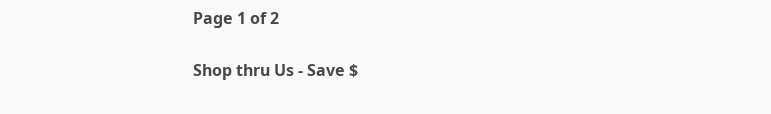Page 1 of 2

Shop thru Us - Save $